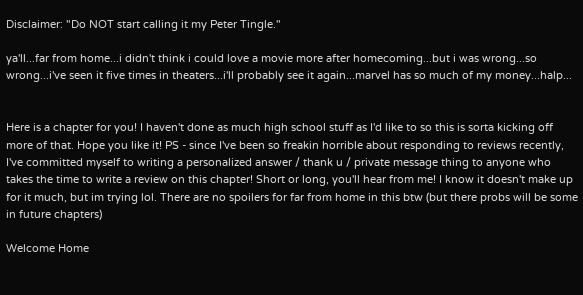Disclaimer: "Do NOT start calling it my Peter Tingle."

ya'll...far from home...i didn't think i could love a movie more after homecoming...but i was wrong...so wrong...i've seen it five times in theaters...i'll probably see it again...marvel has so much of my money...halp...


Here is a chapter for you! I haven't done as much high school stuff as I'd like to so this is sorta kicking off more of that. Hope you like it! PS - since I've been so freakin horrible about responding to reviews recently, I've committed myself to writing a personalized answer / thank u / private message thing to anyone who takes the time to write a review on this chapter! Short or long, you'll hear from me! I know it doesn't make up for it much, but im trying lol. There are no spoilers for far from home in this btw (but there probs will be some in future chapters)

Welcome Home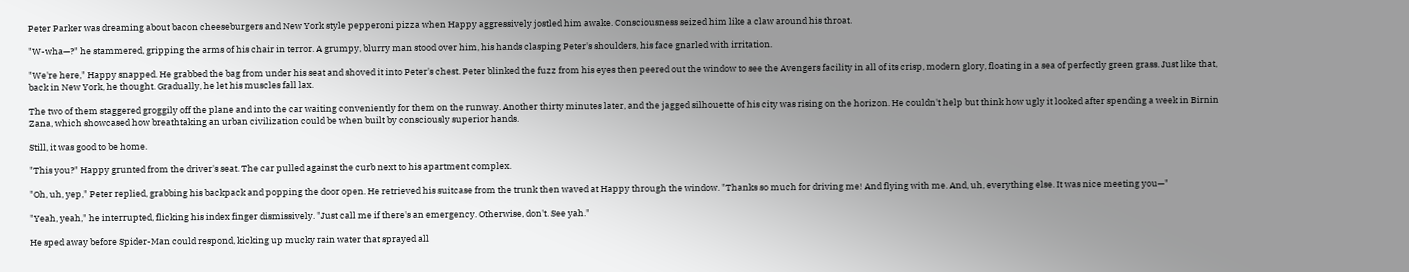Peter Parker was dreaming about bacon cheeseburgers and New York style pepperoni pizza when Happy aggressively jostled him awake. Consciousness seized him like a claw around his throat.

"W-wha—?" he stammered, gripping the arms of his chair in terror. A grumpy, blurry man stood over him, his hands clasping Peter's shoulders, his face gnarled with irritation.

"We're here," Happy snapped. He grabbed the bag from under his seat and shoved it into Peter's chest. Peter blinked the fuzz from his eyes then peered out the window to see the Avengers facility in all of its crisp, modern glory, floating in a sea of perfectly green grass. Just like that, back in New York, he thought. Gradually, he let his muscles fall lax.

The two of them staggered groggily off the plane and into the car waiting conveniently for them on the runway. Another thirty minutes later, and the jagged silhouette of his city was rising on the horizon. He couldn't help but think how ugly it looked after spending a week in Birnin Zana, which showcased how breathtaking an urban civilization could be when built by consciously superior hands.

Still, it was good to be home.

"This you?" Happy grunted from the driver's seat. The car pulled against the curb next to his apartment complex.

"Oh, uh, yep," Peter replied, grabbing his backpack and popping the door open. He retrieved his suitcase from the trunk then waved at Happy through the window. "Thanks so much for driving me! And flying with me. And, uh, everything else. It was nice meeting you—"

"Yeah, yeah," he interrupted, flicking his index finger dismissively. "Just call me if there's an emergency. Otherwise, don't. See yah."

He sped away before Spider-Man could respond, kicking up mucky rain water that sprayed all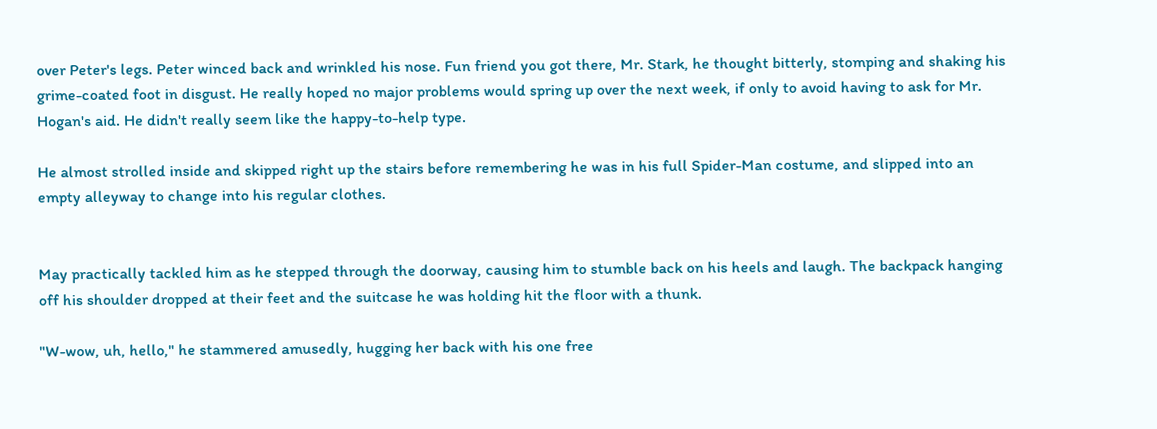over Peter's legs. Peter winced back and wrinkled his nose. Fun friend you got there, Mr. Stark, he thought bitterly, stomping and shaking his grime-coated foot in disgust. He really hoped no major problems would spring up over the next week, if only to avoid having to ask for Mr. Hogan's aid. He didn't really seem like the happy-to-help type.

He almost strolled inside and skipped right up the stairs before remembering he was in his full Spider-Man costume, and slipped into an empty alleyway to change into his regular clothes.


May practically tackled him as he stepped through the doorway, causing him to stumble back on his heels and laugh. The backpack hanging off his shoulder dropped at their feet and the suitcase he was holding hit the floor with a thunk.

"W-wow, uh, hello," he stammered amusedly, hugging her back with his one free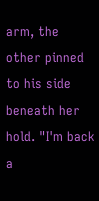arm, the other pinned to his side beneath her hold. "I'm back a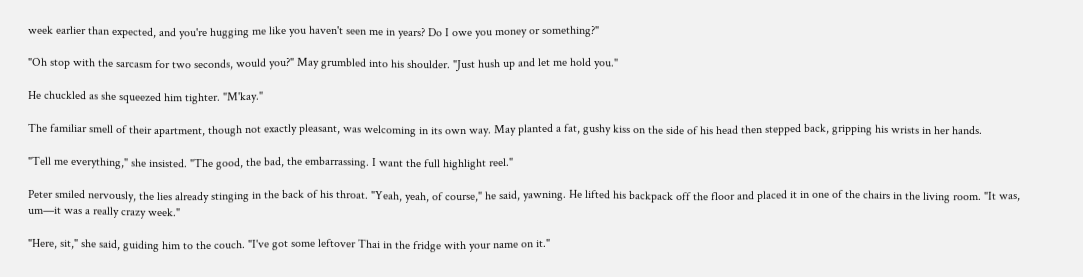week earlier than expected, and you're hugging me like you haven't seen me in years? Do I owe you money or something?"

"Oh stop with the sarcasm for two seconds, would you?" May grumbled into his shoulder. "Just hush up and let me hold you."

He chuckled as she squeezed him tighter. "M'kay."

The familiar smell of their apartment, though not exactly pleasant, was welcoming in its own way. May planted a fat, gushy kiss on the side of his head then stepped back, gripping his wrists in her hands.

"Tell me everything," she insisted. "The good, the bad, the embarrassing. I want the full highlight reel."

Peter smiled nervously, the lies already stinging in the back of his throat. "Yeah, yeah, of course," he said, yawning. He lifted his backpack off the floor and placed it in one of the chairs in the living room. "It was, um—it was a really crazy week."

"Here, sit," she said, guiding him to the couch. "I've got some leftover Thai in the fridge with your name on it."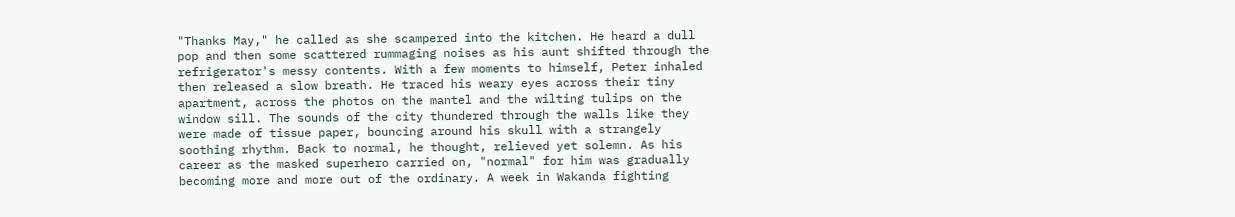"Thanks May," he called as she scampered into the kitchen. He heard a dull pop and then some scattered rummaging noises as his aunt shifted through the refrigerator's messy contents. With a few moments to himself, Peter inhaled then released a slow breath. He traced his weary eyes across their tiny apartment, across the photos on the mantel and the wilting tulips on the window sill. The sounds of the city thundered through the walls like they were made of tissue paper, bouncing around his skull with a strangely soothing rhythm. Back to normal, he thought, relieved yet solemn. As his career as the masked superhero carried on, "normal" for him was gradually becoming more and more out of the ordinary. A week in Wakanda fighting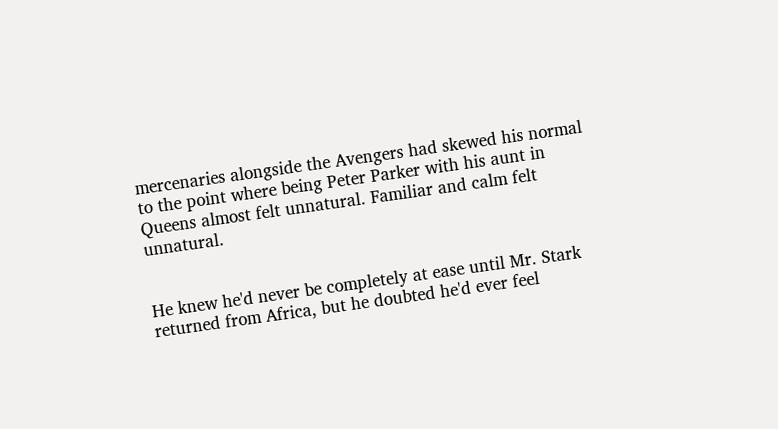mercenaries alongside the Avengers had skewed his normal to the point where being Peter Parker with his aunt in Queens almost felt unnatural. Familiar and calm felt unnatural.


He knew he'd never be completely at ease until Mr. Stark returned from Africa, but he doubted he'd ever feel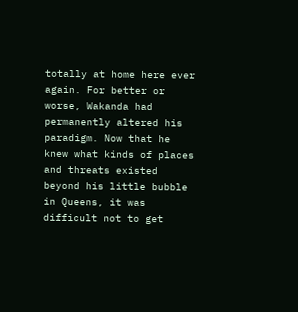totally at home here ever again. For better or worse, Wakanda had permanently altered his paradigm. Now that he knew what kinds of places and threats existed beyond his little bubble in Queens, it was difficult not to get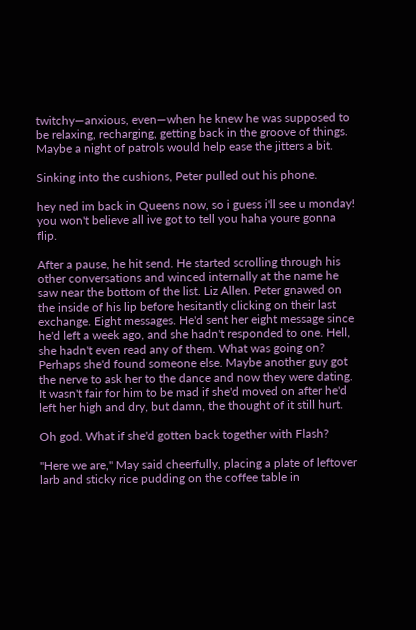twitchy—anxious, even—when he knew he was supposed to be relaxing, recharging, getting back in the groove of things. Maybe a night of patrols would help ease the jitters a bit.

Sinking into the cushions, Peter pulled out his phone.

hey ned im back in Queens now, so i guess i'll see u monday! you won't believe all ive got to tell you haha youre gonna flip.

After a pause, he hit send. He started scrolling through his other conversations and winced internally at the name he saw near the bottom of the list. Liz Allen. Peter gnawed on the inside of his lip before hesitantly clicking on their last exchange. Eight messages. He'd sent her eight message since he'd left a week ago, and she hadn't responded to one. Hell, she hadn't even read any of them. What was going on? Perhaps she'd found someone else. Maybe another guy got the nerve to ask her to the dance and now they were dating. It wasn't fair for him to be mad if she'd moved on after he'd left her high and dry, but damn, the thought of it still hurt.

Oh god. What if she'd gotten back together with Flash?

"Here we are," May said cheerfully, placing a plate of leftover larb and sticky rice pudding on the coffee table in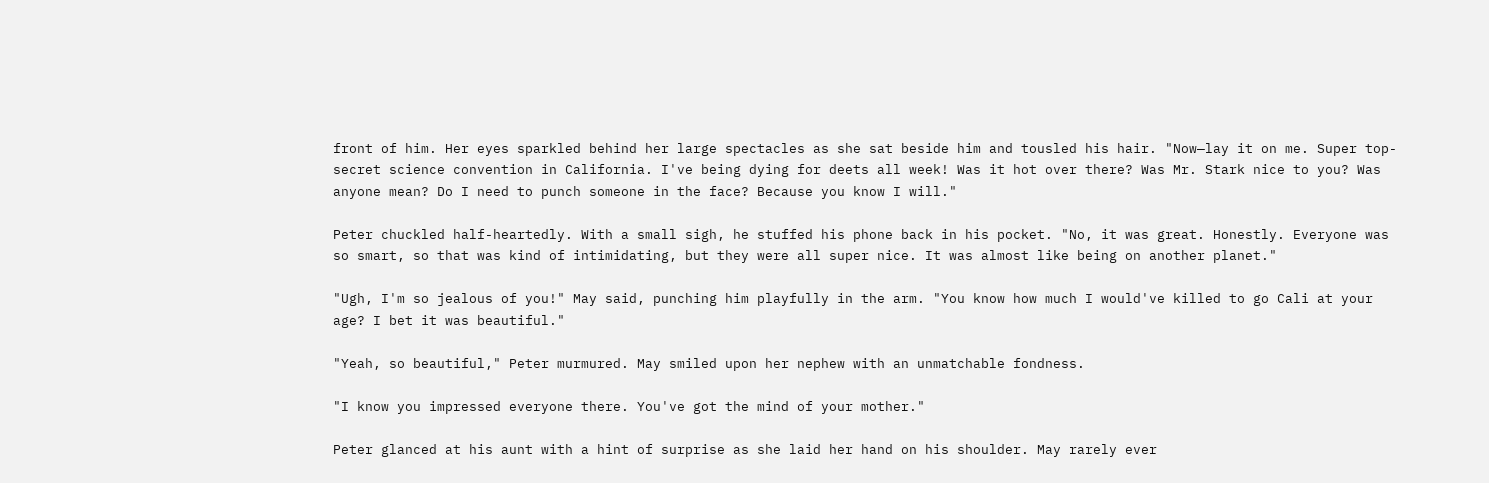front of him. Her eyes sparkled behind her large spectacles as she sat beside him and tousled his hair. "Now—lay it on me. Super top-secret science convention in California. I've being dying for deets all week! Was it hot over there? Was Mr. Stark nice to you? Was anyone mean? Do I need to punch someone in the face? Because you know I will."

Peter chuckled half-heartedly. With a small sigh, he stuffed his phone back in his pocket. "No, it was great. Honestly. Everyone was so smart, so that was kind of intimidating, but they were all super nice. It was almost like being on another planet."

"Ugh, I'm so jealous of you!" May said, punching him playfully in the arm. "You know how much I would've killed to go Cali at your age? I bet it was beautiful."

"Yeah, so beautiful," Peter murmured. May smiled upon her nephew with an unmatchable fondness.

"I know you impressed everyone there. You've got the mind of your mother."

Peter glanced at his aunt with a hint of surprise as she laid her hand on his shoulder. May rarely ever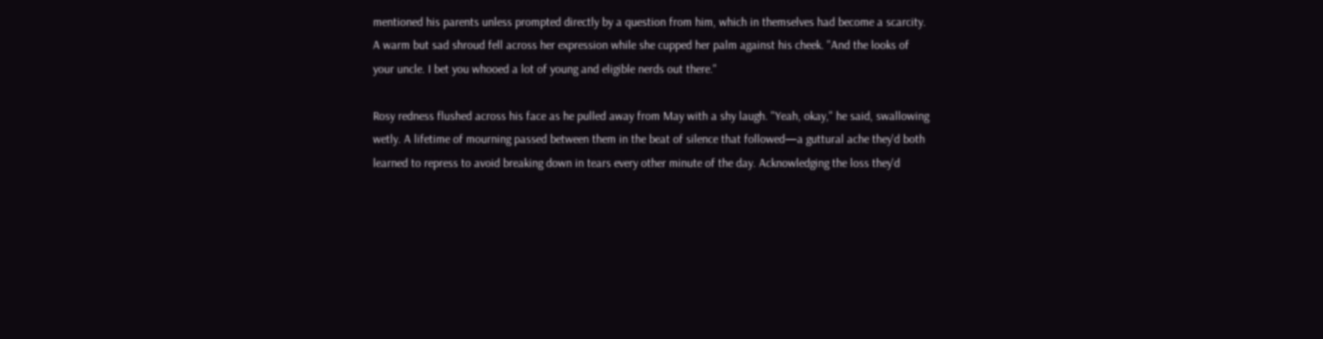mentioned his parents unless prompted directly by a question from him, which in themselves had become a scarcity. A warm but sad shroud fell across her expression while she cupped her palm against his cheek. "And the looks of your uncle. I bet you whooed a lot of young and eligible nerds out there."

Rosy redness flushed across his face as he pulled away from May with a shy laugh. "Yeah, okay," he said, swallowing wetly. A lifetime of mourning passed between them in the beat of silence that followed—a guttural ache they'd both learned to repress to avoid breaking down in tears every other minute of the day. Acknowledging the loss they'd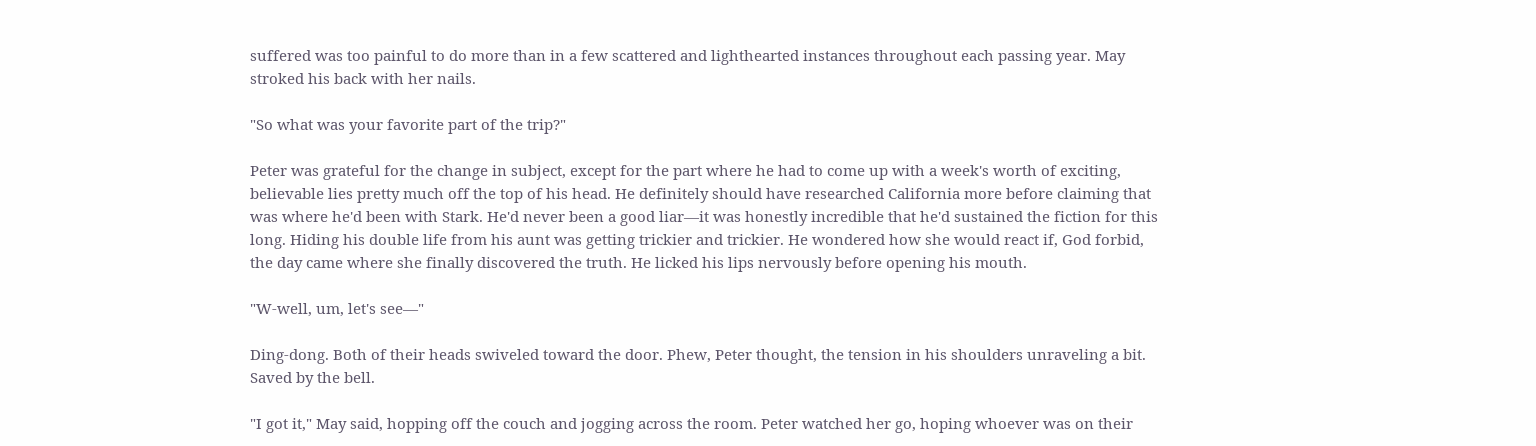suffered was too painful to do more than in a few scattered and lighthearted instances throughout each passing year. May stroked his back with her nails.

"So what was your favorite part of the trip?"

Peter was grateful for the change in subject, except for the part where he had to come up with a week's worth of exciting, believable lies pretty much off the top of his head. He definitely should have researched California more before claiming that was where he'd been with Stark. He'd never been a good liar—it was honestly incredible that he'd sustained the fiction for this long. Hiding his double life from his aunt was getting trickier and trickier. He wondered how she would react if, God forbid, the day came where she finally discovered the truth. He licked his lips nervously before opening his mouth.

"W-well, um, let's see—"

Ding-dong. Both of their heads swiveled toward the door. Phew, Peter thought, the tension in his shoulders unraveling a bit. Saved by the bell.

"I got it," May said, hopping off the couch and jogging across the room. Peter watched her go, hoping whoever was on their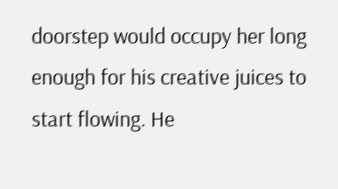doorstep would occupy her long enough for his creative juices to start flowing. He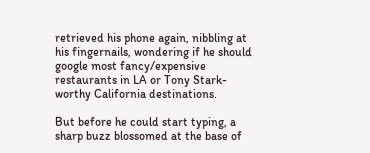retrieved his phone again, nibbling at his fingernails, wondering if he should google most fancy/expensive restaurants in LA or Tony Stark-worthy California destinations.

But before he could start typing, a sharp buzz blossomed at the base of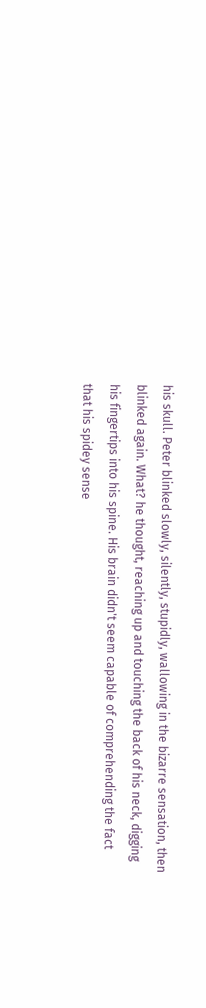his skull. Peter blinked slowly, silently, stupidly, wallowing in the bizarre sensation, then blinked again. What? he thought, reaching up and touching the back of his neck, digging his fingertips into his spine. His brain didn't seem capable of comprehending the fact that his spidey sense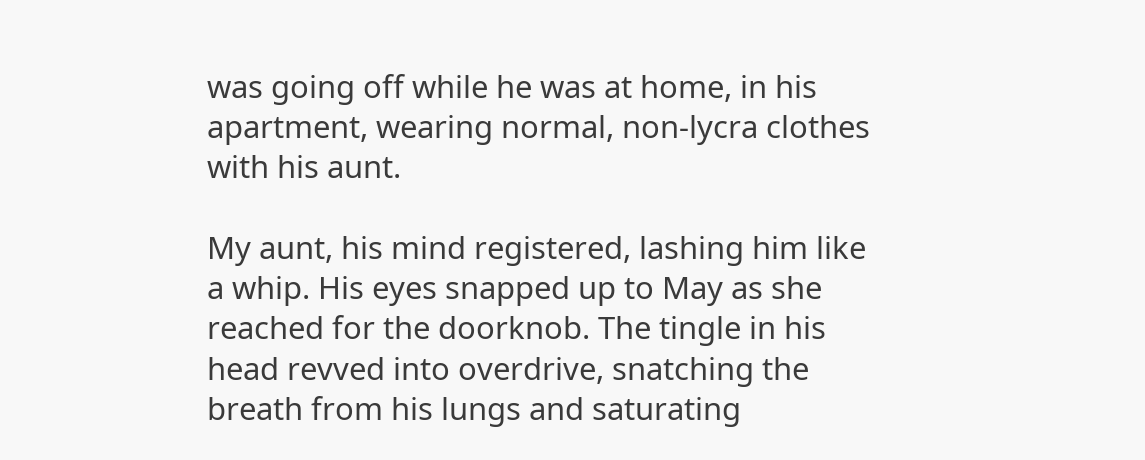was going off while he was at home, in his apartment, wearing normal, non-lycra clothes with his aunt.

My aunt, his mind registered, lashing him like a whip. His eyes snapped up to May as she reached for the doorknob. The tingle in his head revved into overdrive, snatching the breath from his lungs and saturating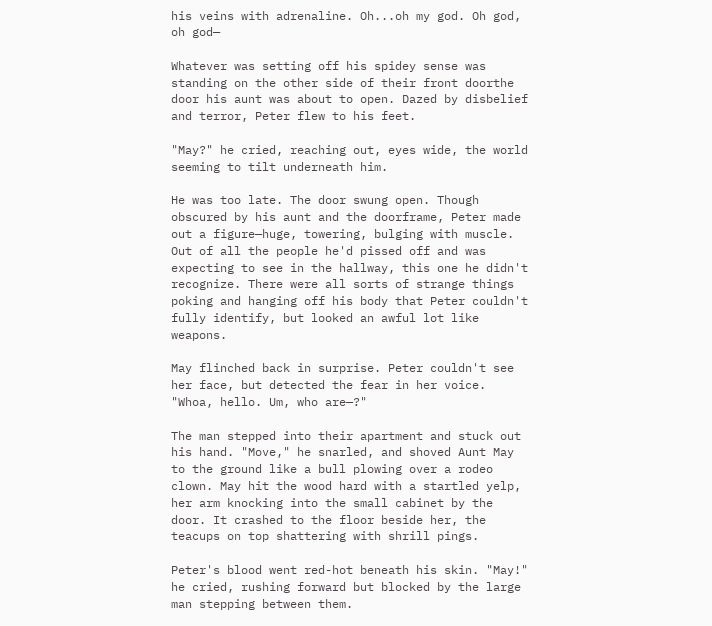his veins with adrenaline. Oh...oh my god. Oh god, oh god—

Whatever was setting off his spidey sense was standing on the other side of their front doorthe door his aunt was about to open. Dazed by disbelief and terror, Peter flew to his feet.

"May?" he cried, reaching out, eyes wide, the world seeming to tilt underneath him.

He was too late. The door swung open. Though obscured by his aunt and the doorframe, Peter made out a figure—huge, towering, bulging with muscle. Out of all the people he'd pissed off and was expecting to see in the hallway, this one he didn't recognize. There were all sorts of strange things poking and hanging off his body that Peter couldn't fully identify, but looked an awful lot like weapons.

May flinched back in surprise. Peter couldn't see her face, but detected the fear in her voice. "Whoa, hello. Um, who are—?"

The man stepped into their apartment and stuck out his hand. "Move," he snarled, and shoved Aunt May to the ground like a bull plowing over a rodeo clown. May hit the wood hard with a startled yelp, her arm knocking into the small cabinet by the door. It crashed to the floor beside her, the teacups on top shattering with shrill pings.

Peter's blood went red-hot beneath his skin. "May!" he cried, rushing forward but blocked by the large man stepping between them.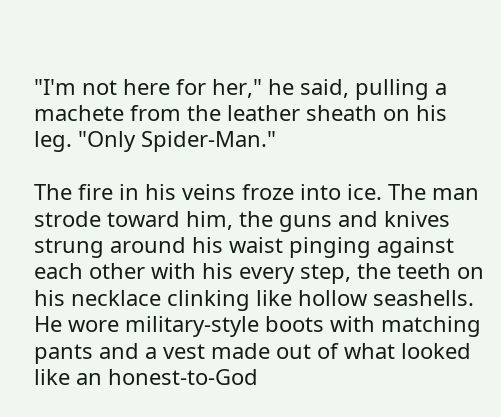"I'm not here for her," he said, pulling a machete from the leather sheath on his leg. "Only Spider-Man."

The fire in his veins froze into ice. The man strode toward him, the guns and knives strung around his waist pinging against each other with his every step, the teeth on his necklace clinking like hollow seashells. He wore military-style boots with matching pants and a vest made out of what looked like an honest-to-God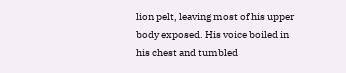lion pelt, leaving most of his upper body exposed. His voice boiled in his chest and tumbled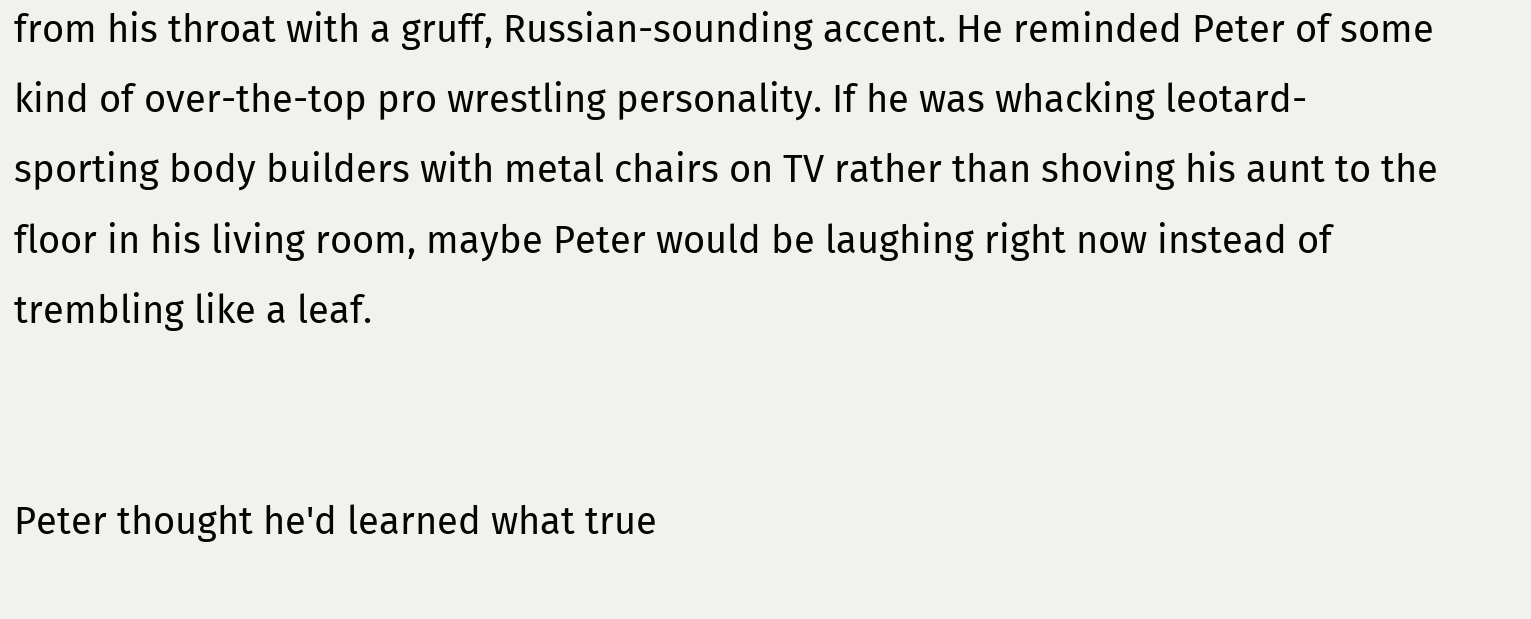from his throat with a gruff, Russian-sounding accent. He reminded Peter of some kind of over-the-top pro wrestling personality. If he was whacking leotard-sporting body builders with metal chairs on TV rather than shoving his aunt to the floor in his living room, maybe Peter would be laughing right now instead of trembling like a leaf.


Peter thought he'd learned what true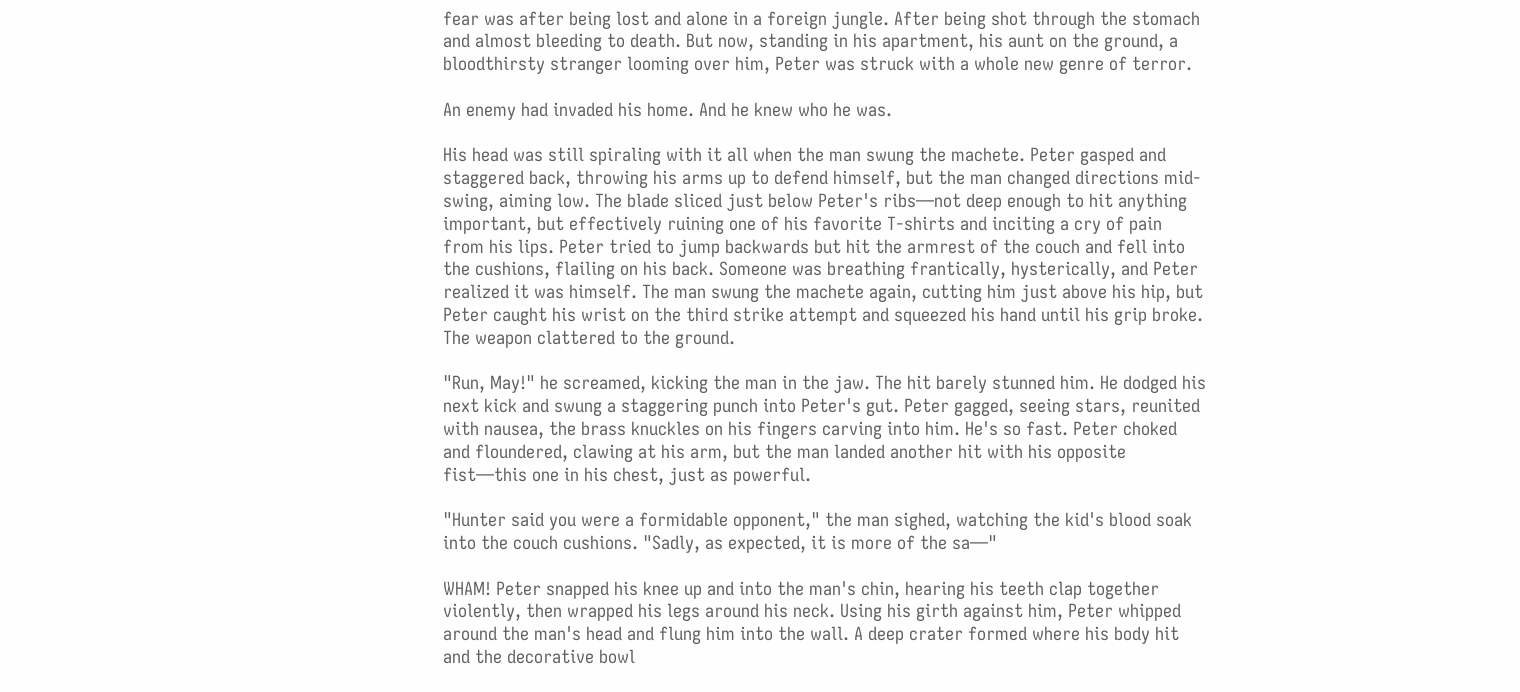fear was after being lost and alone in a foreign jungle. After being shot through the stomach and almost bleeding to death. But now, standing in his apartment, his aunt on the ground, a bloodthirsty stranger looming over him, Peter was struck with a whole new genre of terror.

An enemy had invaded his home. And he knew who he was.

His head was still spiraling with it all when the man swung the machete. Peter gasped and staggered back, throwing his arms up to defend himself, but the man changed directions mid-swing, aiming low. The blade sliced just below Peter's ribs—not deep enough to hit anything important, but effectively ruining one of his favorite T-shirts and inciting a cry of pain from his lips. Peter tried to jump backwards but hit the armrest of the couch and fell into the cushions, flailing on his back. Someone was breathing frantically, hysterically, and Peter realized it was himself. The man swung the machete again, cutting him just above his hip, but Peter caught his wrist on the third strike attempt and squeezed his hand until his grip broke. The weapon clattered to the ground.

"Run, May!" he screamed, kicking the man in the jaw. The hit barely stunned him. He dodged his next kick and swung a staggering punch into Peter's gut. Peter gagged, seeing stars, reunited with nausea, the brass knuckles on his fingers carving into him. He's so fast. Peter choked and floundered, clawing at his arm, but the man landed another hit with his opposite fist—this one in his chest, just as powerful.

"Hunter said you were a formidable opponent," the man sighed, watching the kid's blood soak into the couch cushions. "Sadly, as expected, it is more of the sa—"

WHAM! Peter snapped his knee up and into the man's chin, hearing his teeth clap together violently, then wrapped his legs around his neck. Using his girth against him, Peter whipped around the man's head and flung him into the wall. A deep crater formed where his body hit and the decorative bowl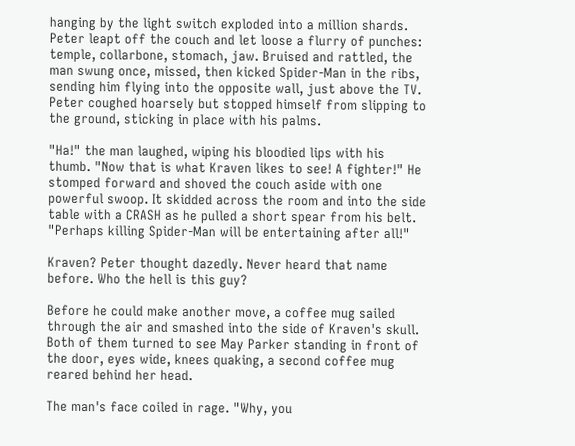hanging by the light switch exploded into a million shards. Peter leapt off the couch and let loose a flurry of punches: temple, collarbone, stomach, jaw. Bruised and rattled, the man swung once, missed, then kicked Spider-Man in the ribs, sending him flying into the opposite wall, just above the TV. Peter coughed hoarsely but stopped himself from slipping to the ground, sticking in place with his palms.

"Ha!" the man laughed, wiping his bloodied lips with his thumb. "Now that is what Kraven likes to see! A fighter!" He stomped forward and shoved the couch aside with one powerful swoop. It skidded across the room and into the side table with a CRASH as he pulled a short spear from his belt. "Perhaps killing Spider-Man will be entertaining after all!"

Kraven? Peter thought dazedly. Never heard that name before. Who the hell is this guy?

Before he could make another move, a coffee mug sailed through the air and smashed into the side of Kraven's skull. Both of them turned to see May Parker standing in front of the door, eyes wide, knees quaking, a second coffee mug reared behind her head.

The man's face coiled in rage. "Why, you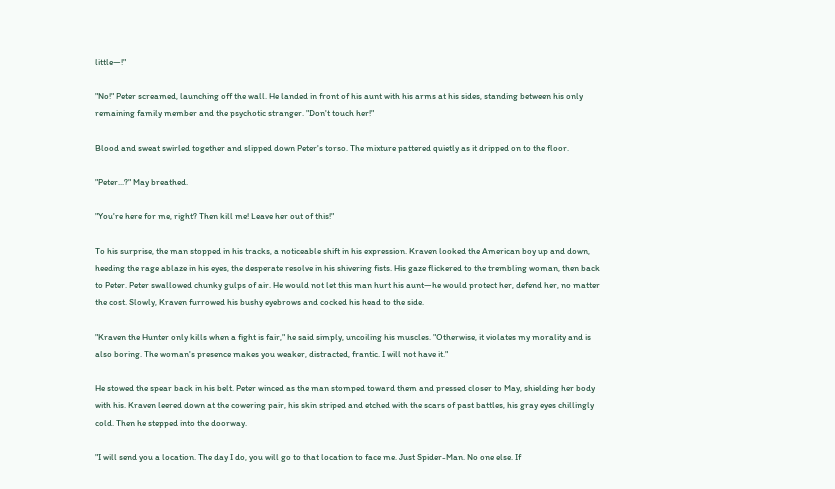little—!"

"No!" Peter screamed, launching off the wall. He landed in front of his aunt with his arms at his sides, standing between his only remaining family member and the psychotic stranger. "Don't touch her!"

Blood and sweat swirled together and slipped down Peter's torso. The mixture pattered quietly as it dripped on to the floor.

"Peter...?" May breathed.

"You're here for me, right? Then kill me! Leave her out of this!"

To his surprise, the man stopped in his tracks, a noticeable shift in his expression. Kraven looked the American boy up and down, heeding the rage ablaze in his eyes, the desperate resolve in his shivering fists. His gaze flickered to the trembling woman, then back to Peter. Peter swallowed chunky gulps of air. He would not let this man hurt his aunt—he would protect her, defend her, no matter the cost. Slowly, Kraven furrowed his bushy eyebrows and cocked his head to the side.

"Kraven the Hunter only kills when a fight is fair," he said simply, uncoiling his muscles. "Otherwise, it violates my morality and is also boring. The woman's presence makes you weaker, distracted, frantic. I will not have it."

He stowed the spear back in his belt. Peter winced as the man stomped toward them and pressed closer to May, shielding her body with his. Kraven leered down at the cowering pair, his skin striped and etched with the scars of past battles, his gray eyes chillingly cold. Then he stepped into the doorway.

"I will send you a location. The day I do, you will go to that location to face me. Just Spider-Man. No one else. If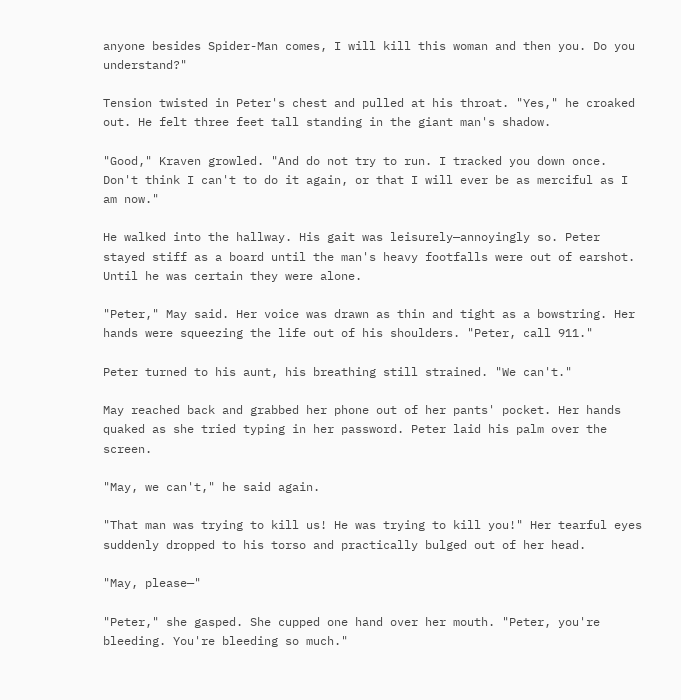anyone besides Spider-Man comes, I will kill this woman and then you. Do you understand?"

Tension twisted in Peter's chest and pulled at his throat. "Yes," he croaked out. He felt three feet tall standing in the giant man's shadow.

"Good," Kraven growled. "And do not try to run. I tracked you down once. Don't think I can't to do it again, or that I will ever be as merciful as I am now."

He walked into the hallway. His gait was leisurely—annoyingly so. Peter stayed stiff as a board until the man's heavy footfalls were out of earshot. Until he was certain they were alone.

"Peter," May said. Her voice was drawn as thin and tight as a bowstring. Her hands were squeezing the life out of his shoulders. "Peter, call 911."

Peter turned to his aunt, his breathing still strained. "We can't."

May reached back and grabbed her phone out of her pants' pocket. Her hands quaked as she tried typing in her password. Peter laid his palm over the screen.

"May, we can't," he said again.

"That man was trying to kill us! He was trying to kill you!" Her tearful eyes suddenly dropped to his torso and practically bulged out of her head.

"May, please—"

"Peter," she gasped. She cupped one hand over her mouth. "Peter, you're bleeding. You're bleeding so much."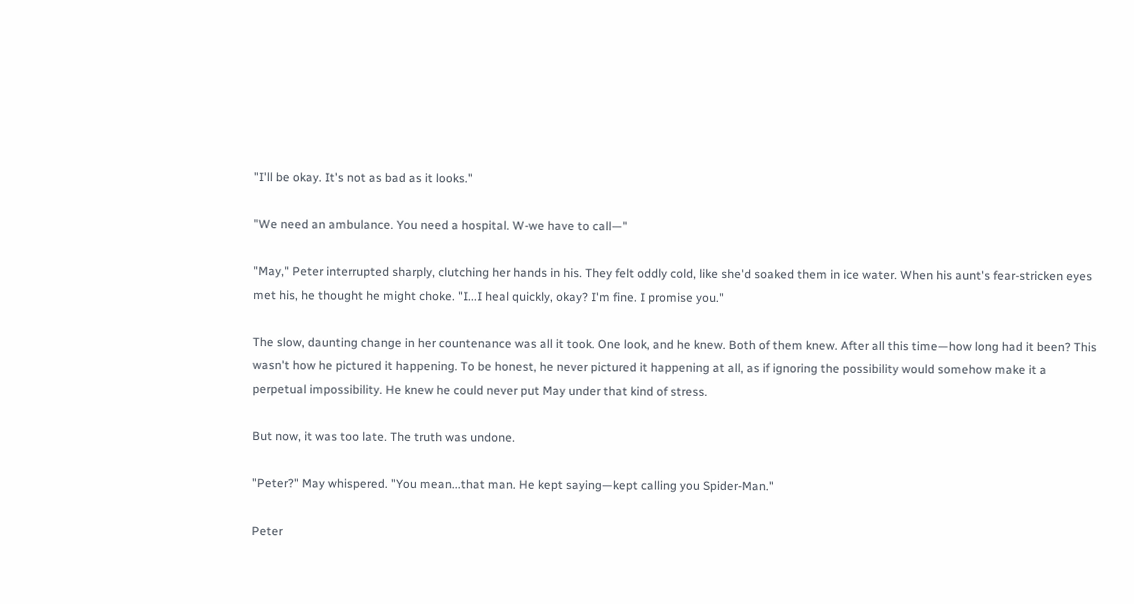"I'll be okay. It's not as bad as it looks."

"We need an ambulance. You need a hospital. W-we have to call—"

"May," Peter interrupted sharply, clutching her hands in his. They felt oddly cold, like she'd soaked them in ice water. When his aunt's fear-stricken eyes met his, he thought he might choke. "I...I heal quickly, okay? I'm fine. I promise you."

The slow, daunting change in her countenance was all it took. One look, and he knew. Both of them knew. After all this time—how long had it been? This wasn't how he pictured it happening. To be honest, he never pictured it happening at all, as if ignoring the possibility would somehow make it a perpetual impossibility. He knew he could never put May under that kind of stress.

But now, it was too late. The truth was undone.

"Peter?" May whispered. "You mean...that man. He kept saying—kept calling you Spider-Man."

Peter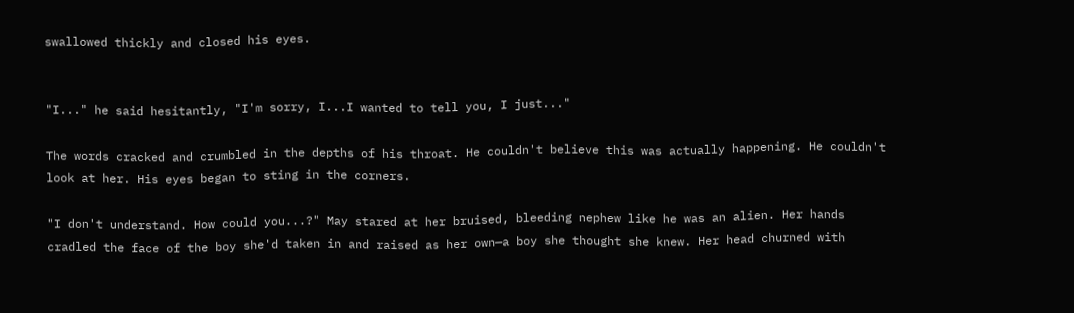swallowed thickly and closed his eyes.


"I..." he said hesitantly, "I'm sorry, I...I wanted to tell you, I just..."

The words cracked and crumbled in the depths of his throat. He couldn't believe this was actually happening. He couldn't look at her. His eyes began to sting in the corners.

"I don't understand. How could you...?" May stared at her bruised, bleeding nephew like he was an alien. Her hands cradled the face of the boy she'd taken in and raised as her own—a boy she thought she knew. Her head churned with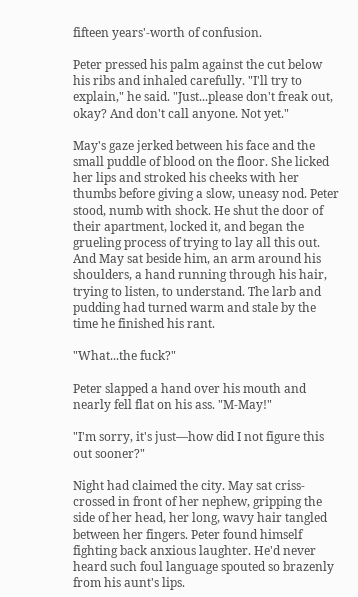fifteen years'-worth of confusion.

Peter pressed his palm against the cut below his ribs and inhaled carefully. "I'll try to explain," he said. "Just...please don't freak out, okay? And don't call anyone. Not yet."

May's gaze jerked between his face and the small puddle of blood on the floor. She licked her lips and stroked his cheeks with her thumbs before giving a slow, uneasy nod. Peter stood, numb with shock. He shut the door of their apartment, locked it, and began the grueling process of trying to lay all this out. And May sat beside him, an arm around his shoulders, a hand running through his hair, trying to listen, to understand. The larb and pudding had turned warm and stale by the time he finished his rant.

"What...the fuck?"

Peter slapped a hand over his mouth and nearly fell flat on his ass. "M-May!"

"I'm sorry, it's just—how did I not figure this out sooner?"

Night had claimed the city. May sat criss-crossed in front of her nephew, gripping the side of her head, her long, wavy hair tangled between her fingers. Peter found himself fighting back anxious laughter. He'd never heard such foul language spouted so brazenly from his aunt's lips.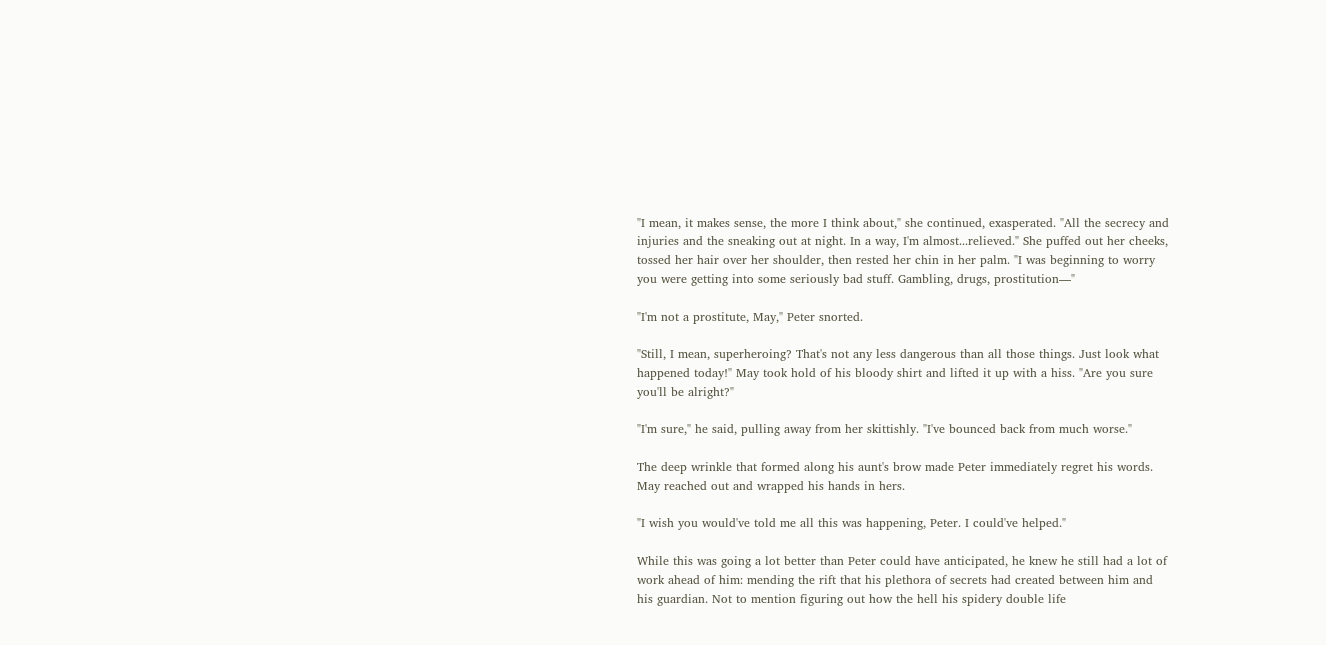"I mean, it makes sense, the more I think about," she continued, exasperated. "All the secrecy and injuries and the sneaking out at night. In a way, I'm almost...relieved." She puffed out her cheeks, tossed her hair over her shoulder, then rested her chin in her palm. "I was beginning to worry you were getting into some seriously bad stuff. Gambling, drugs, prostitution—"

"I'm not a prostitute, May," Peter snorted.

"Still, I mean, superheroing? That's not any less dangerous than all those things. Just look what happened today!" May took hold of his bloody shirt and lifted it up with a hiss. "Are you sure you'll be alright?"

"I'm sure," he said, pulling away from her skittishly. "I've bounced back from much worse."

The deep wrinkle that formed along his aunt's brow made Peter immediately regret his words. May reached out and wrapped his hands in hers.

"I wish you would've told me all this was happening, Peter. I could've helped."

While this was going a lot better than Peter could have anticipated, he knew he still had a lot of work ahead of him: mending the rift that his plethora of secrets had created between him and his guardian. Not to mention figuring out how the hell his spidery double life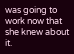was going to work now that she knew about it.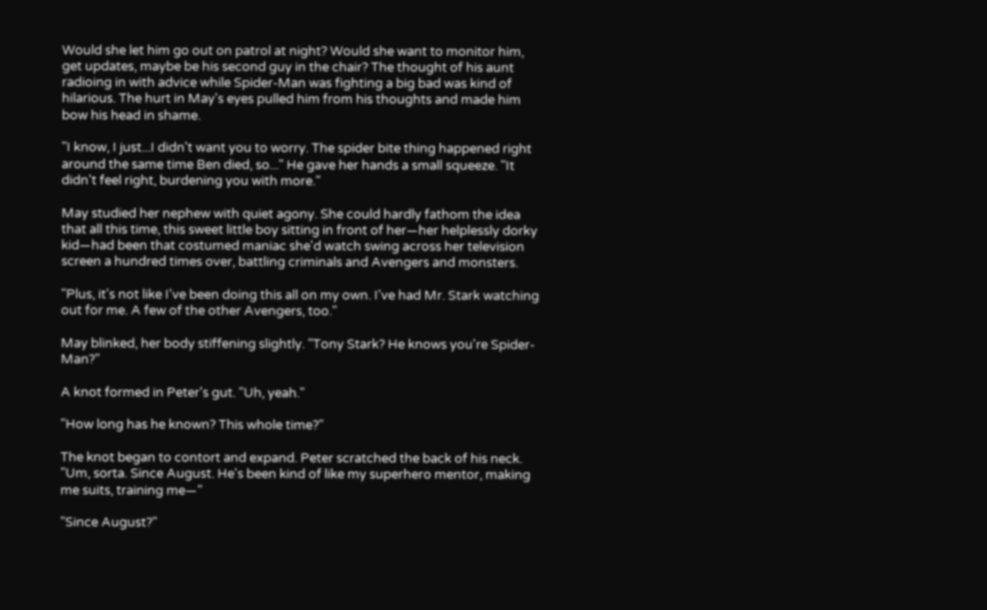Would she let him go out on patrol at night? Would she want to monitor him, get updates, maybe be his second guy in the chair? The thought of his aunt radioing in with advice while Spider-Man was fighting a big bad was kind of hilarious. The hurt in May's eyes pulled him from his thoughts and made him bow his head in shame.

"I know, I just...I didn't want you to worry. The spider bite thing happened right around the same time Ben died, so..." He gave her hands a small squeeze. "It didn't feel right, burdening you with more."

May studied her nephew with quiet agony. She could hardly fathom the idea that all this time, this sweet little boy sitting in front of her—her helplessly dorky kid—had been that costumed maniac she'd watch swing across her television screen a hundred times over, battling criminals and Avengers and monsters.

"Plus, it's not like I've been doing this all on my own. I've had Mr. Stark watching out for me. A few of the other Avengers, too."

May blinked, her body stiffening slightly. "Tony Stark? He knows you're Spider-Man?"

A knot formed in Peter's gut. "Uh, yeah."

"How long has he known? This whole time?"

The knot began to contort and expand. Peter scratched the back of his neck. "Um, sorta. Since August. He's been kind of like my superhero mentor, making me suits, training me—"

"Since August?"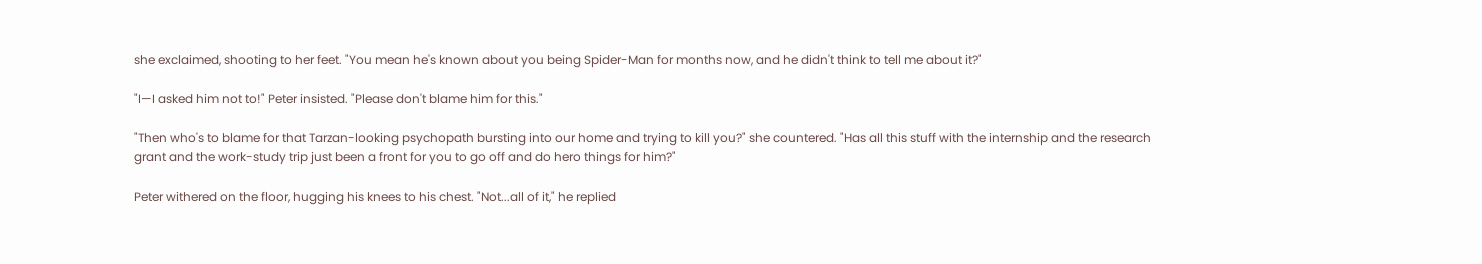she exclaimed, shooting to her feet. "You mean he's known about you being Spider-Man for months now, and he didn't think to tell me about it?"

"I—I asked him not to!" Peter insisted. "Please don't blame him for this."

"Then who's to blame for that Tarzan-looking psychopath bursting into our home and trying to kill you?" she countered. "Has all this stuff with the internship and the research grant and the work-study trip just been a front for you to go off and do hero things for him?"

Peter withered on the floor, hugging his knees to his chest. "Not...all of it," he replied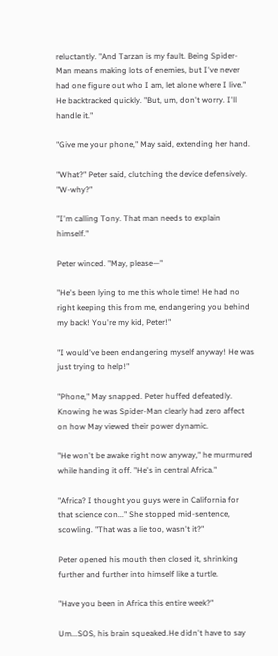reluctantly. "And Tarzan is my fault. Being Spider-Man means making lots of enemies, but I've never had one figure out who I am, let alone where I live." He backtracked quickly. "But, um, don't worry. I'll handle it."

"Give me your phone," May said, extending her hand.

"What?" Peter said, clutching the device defensively. "W-why?"

"I'm calling Tony. That man needs to explain himself."

Peter winced. "May, please—"

"He's been lying to me this whole time! He had no right keeping this from me, endangering you behind my back! You're my kid, Peter!"

"I would've been endangering myself anyway! He was just trying to help!"

"Phone," May snapped. Peter huffed defeatedly. Knowing he was Spider-Man clearly had zero affect on how May viewed their power dynamic.

"He won't be awake right now anyway," he murmured while handing it off. "He's in central Africa."

"Africa? I thought you guys were in California for that science con..." She stopped mid-sentence, scowling. "That was a lie too, wasn't it?"

Peter opened his mouth then closed it, shrinking further and further into himself like a turtle.

"Have you been in Africa this entire week?"

Um...SOS, his brain squeaked.He didn't have to say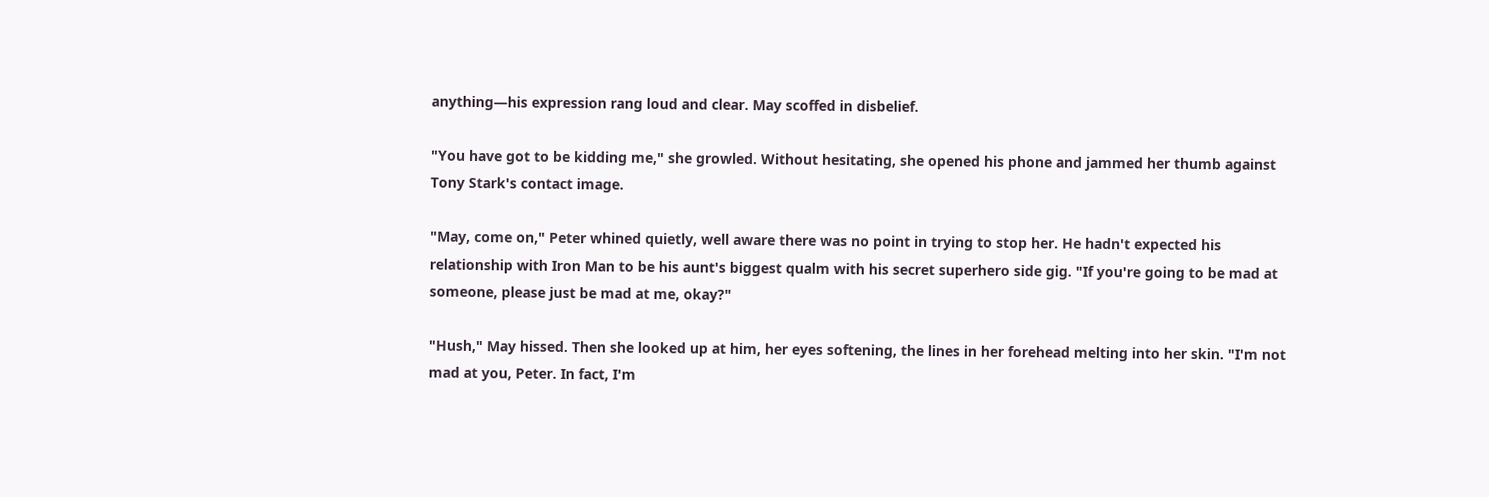anything—his expression rang loud and clear. May scoffed in disbelief.

"You have got to be kidding me," she growled. Without hesitating, she opened his phone and jammed her thumb against Tony Stark's contact image.

"May, come on," Peter whined quietly, well aware there was no point in trying to stop her. He hadn't expected his relationship with Iron Man to be his aunt's biggest qualm with his secret superhero side gig. "If you're going to be mad at someone, please just be mad at me, okay?"

"Hush," May hissed. Then she looked up at him, her eyes softening, the lines in her forehead melting into her skin. "I'm not mad at you, Peter. In fact, I'm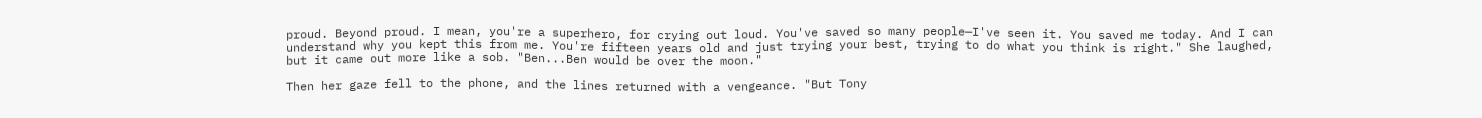proud. Beyond proud. I mean, you're a superhero, for crying out loud. You've saved so many people—I've seen it. You saved me today. And I can understand why you kept this from me. You're fifteen years old and just trying your best, trying to do what you think is right." She laughed, but it came out more like a sob. "Ben...Ben would be over the moon."

Then her gaze fell to the phone, and the lines returned with a vengeance. "But Tony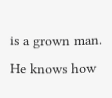is a grown man. He knows how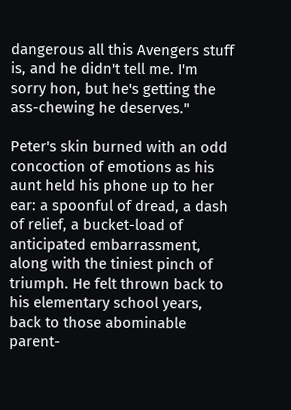dangerous all this Avengers stuff is, and he didn't tell me. I'm sorry hon, but he's getting the ass-chewing he deserves."

Peter's skin burned with an odd concoction of emotions as his aunt held his phone up to her ear: a spoonful of dread, a dash of relief, a bucket-load of anticipated embarrassment, along with the tiniest pinch of triumph. He felt thrown back to his elementary school years, back to those abominable parent-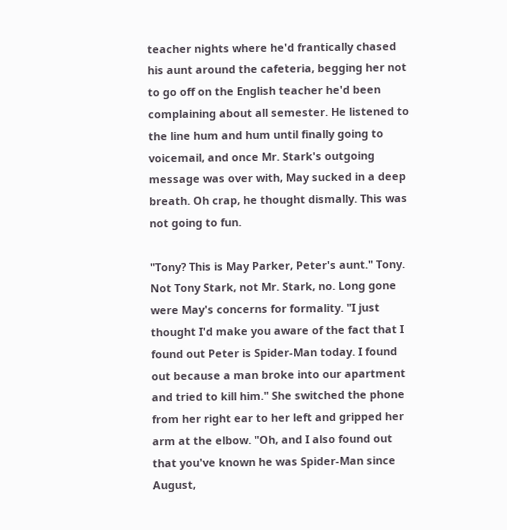teacher nights where he'd frantically chased his aunt around the cafeteria, begging her not to go off on the English teacher he'd been complaining about all semester. He listened to the line hum and hum until finally going to voicemail, and once Mr. Stark's outgoing message was over with, May sucked in a deep breath. Oh crap, he thought dismally. This was not going to fun.

"Tony? This is May Parker, Peter's aunt." Tony. Not Tony Stark, not Mr. Stark, no. Long gone were May's concerns for formality. "I just thought I'd make you aware of the fact that I found out Peter is Spider-Man today. I found out because a man broke into our apartment and tried to kill him." She switched the phone from her right ear to her left and gripped her arm at the elbow. "Oh, and I also found out that you've known he was Spider-Man since August,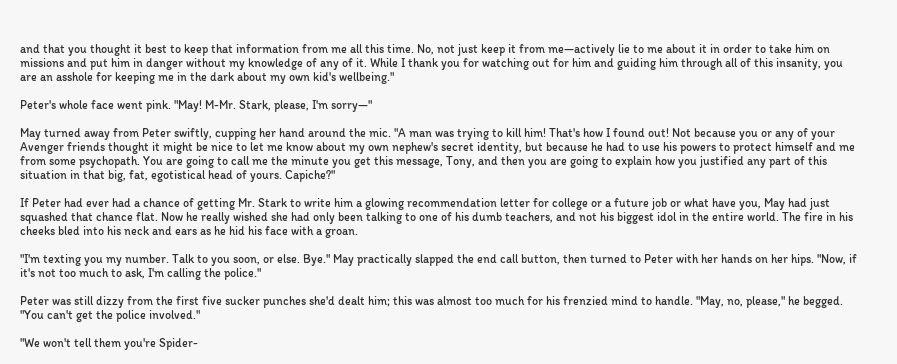and that you thought it best to keep that information from me all this time. No, not just keep it from me—actively lie to me about it in order to take him on missions and put him in danger without my knowledge of any of it. While I thank you for watching out for him and guiding him through all of this insanity, you are an asshole for keeping me in the dark about my own kid's wellbeing."

Peter's whole face went pink. "May! M-Mr. Stark, please, I'm sorry—"

May turned away from Peter swiftly, cupping her hand around the mic. "A man was trying to kill him! That's how I found out! Not because you or any of your Avenger friends thought it might be nice to let me know about my own nephew's secret identity, but because he had to use his powers to protect himself and me from some psychopath. You are going to call me the minute you get this message, Tony, and then you are going to explain how you justified any part of this situation in that big, fat, egotistical head of yours. Capiche?"

If Peter had ever had a chance of getting Mr. Stark to write him a glowing recommendation letter for college or a future job or what have you, May had just squashed that chance flat. Now he really wished she had only been talking to one of his dumb teachers, and not his biggest idol in the entire world. The fire in his cheeks bled into his neck and ears as he hid his face with a groan.

"I'm texting you my number. Talk to you soon, or else. Bye." May practically slapped the end call button, then turned to Peter with her hands on her hips. "Now, if it's not too much to ask, I'm calling the police."

Peter was still dizzy from the first five sucker punches she'd dealt him; this was almost too much for his frenzied mind to handle. "May, no, please," he begged. "You can't get the police involved."

"We won't tell them you're Spider-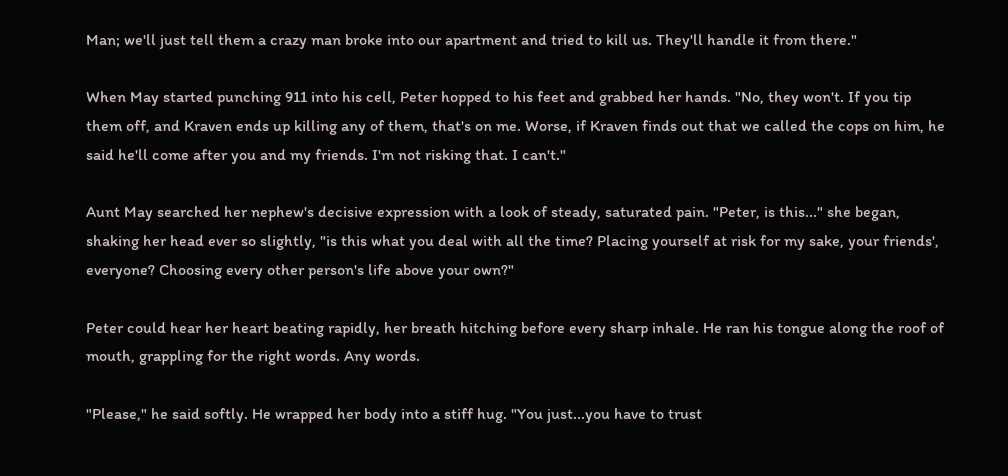Man; we'll just tell them a crazy man broke into our apartment and tried to kill us. They'll handle it from there."

When May started punching 911 into his cell, Peter hopped to his feet and grabbed her hands. "No, they won't. If you tip them off, and Kraven ends up killing any of them, that's on me. Worse, if Kraven finds out that we called the cops on him, he said he'll come after you and my friends. I'm not risking that. I can't."

Aunt May searched her nephew's decisive expression with a look of steady, saturated pain. "Peter, is this..." she began, shaking her head ever so slightly, "is this what you deal with all the time? Placing yourself at risk for my sake, your friends', everyone? Choosing every other person's life above your own?"

Peter could hear her heart beating rapidly, her breath hitching before every sharp inhale. He ran his tongue along the roof of mouth, grappling for the right words. Any words.

"Please," he said softly. He wrapped her body into a stiff hug. "You just...you have to trust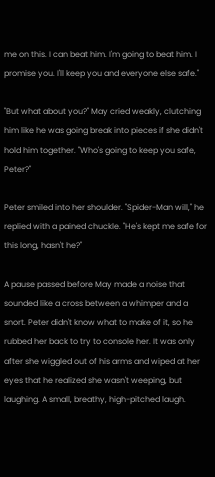me on this. I can beat him. I'm going to beat him. I promise you. I'll keep you and everyone else safe."

"But what about you?" May cried weakly, clutching him like he was going break into pieces if she didn't hold him together. "Who's going to keep you safe, Peter?"

Peter smiled into her shoulder. "Spider-Man will," he replied with a pained chuckle. "He's kept me safe for this long, hasn't he?"

A pause passed before May made a noise that sounded like a cross between a whimper and a snort. Peter didn't know what to make of it, so he rubbed her back to try to console her. It was only after she wiggled out of his arms and wiped at her eyes that he realized she wasn't weeping, but laughing. A small, breathy, high-pitched laugh.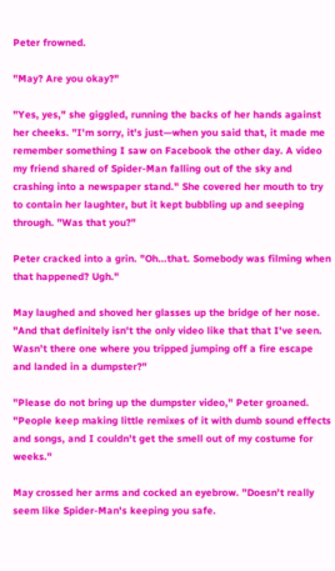Peter frowned.

"May? Are you okay?"

"Yes, yes," she giggled, running the backs of her hands against her cheeks. "I'm sorry, it's just—when you said that, it made me remember something I saw on Facebook the other day. A video my friend shared of Spider-Man falling out of the sky and crashing into a newspaper stand." She covered her mouth to try to contain her laughter, but it kept bubbling up and seeping through. "Was that you?"

Peter cracked into a grin. "Oh...that. Somebody was filming when that happened? Ugh."

May laughed and shoved her glasses up the bridge of her nose. "And that definitely isn't the only video like that that I've seen. Wasn't there one where you tripped jumping off a fire escape and landed in a dumpster?"

"Please do not bring up the dumpster video," Peter groaned. "People keep making little remixes of it with dumb sound effects and songs, and I couldn't get the smell out of my costume for weeks."

May crossed her arms and cocked an eyebrow. "Doesn't really seem like Spider-Man's keeping you safe.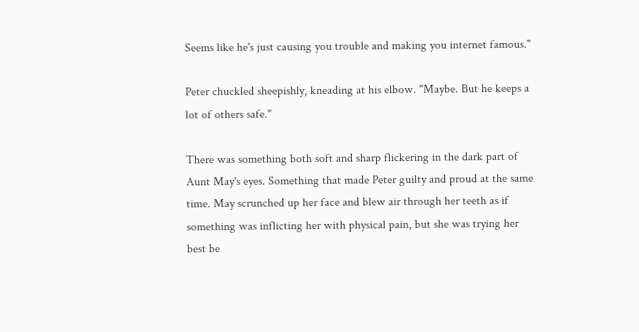Seems like he's just causing you trouble and making you internet famous."

Peter chuckled sheepishly, kneading at his elbow. "Maybe. But he keeps a lot of others safe."

There was something both soft and sharp flickering in the dark part of Aunt May's eyes. Something that made Peter guilty and proud at the same time. May scrunched up her face and blew air through her teeth as if something was inflicting her with physical pain, but she was trying her best be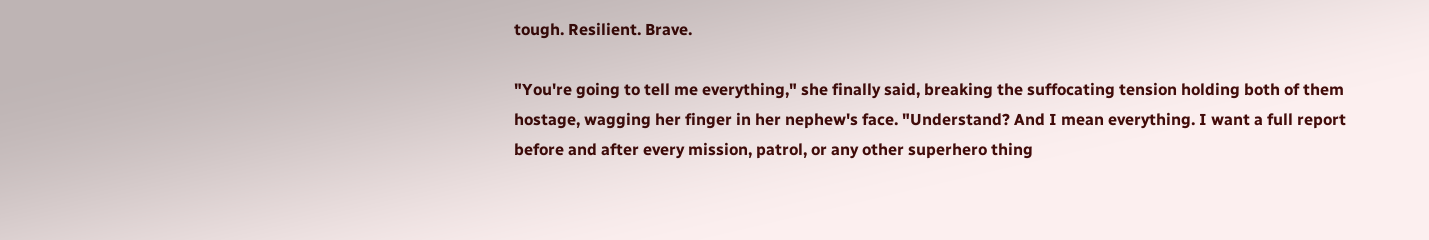tough. Resilient. Brave.

"You're going to tell me everything," she finally said, breaking the suffocating tension holding both of them hostage, wagging her finger in her nephew's face. "Understand? And I mean everything. I want a full report before and after every mission, patrol, or any other superhero thing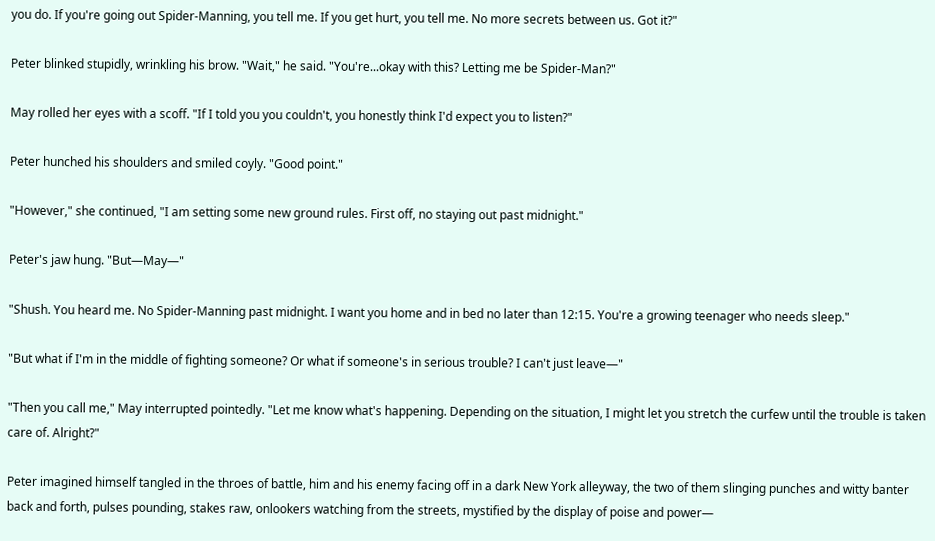you do. If you're going out Spider-Manning, you tell me. If you get hurt, you tell me. No more secrets between us. Got it?"

Peter blinked stupidly, wrinkling his brow. "Wait," he said. "You're...okay with this? Letting me be Spider-Man?"

May rolled her eyes with a scoff. "If I told you you couldn't, you honestly think I'd expect you to listen?"

Peter hunched his shoulders and smiled coyly. "Good point."

"However," she continued, "I am setting some new ground rules. First off, no staying out past midnight."

Peter's jaw hung. "But—May—"

"Shush. You heard me. No Spider-Manning past midnight. I want you home and in bed no later than 12:15. You're a growing teenager who needs sleep."

"But what if I'm in the middle of fighting someone? Or what if someone's in serious trouble? I can't just leave—"

"Then you call me," May interrupted pointedly. "Let me know what's happening. Depending on the situation, I might let you stretch the curfew until the trouble is taken care of. Alright?"

Peter imagined himself tangled in the throes of battle, him and his enemy facing off in a dark New York alleyway, the two of them slinging punches and witty banter back and forth, pulses pounding, stakes raw, onlookers watching from the streets, mystified by the display of poise and power—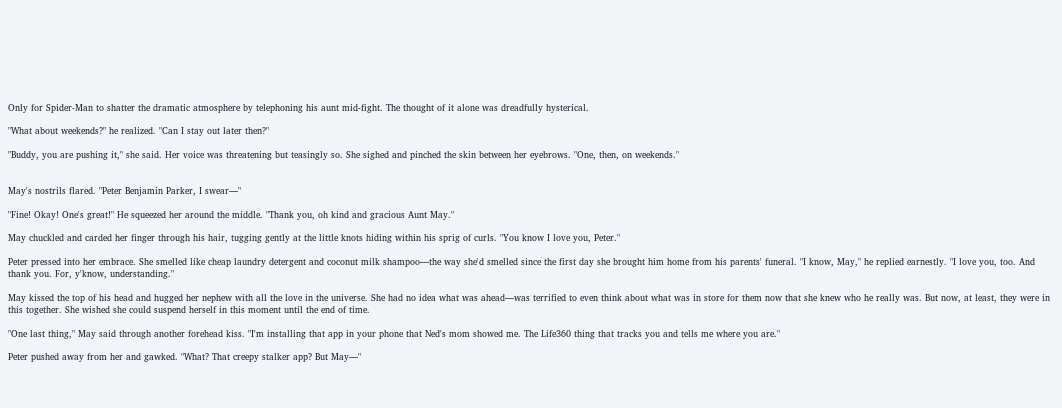Only for Spider-Man to shatter the dramatic atmosphere by telephoning his aunt mid-fight. The thought of it alone was dreadfully hysterical.

"What about weekends?" he realized. "Can I stay out later then?"

"Buddy, you are pushing it," she said. Her voice was threatening but teasingly so. She sighed and pinched the skin between her eyebrows. "One, then, on weekends."


May's nostrils flared. "Peter Benjamin Parker, I swear—"

"Fine! Okay! One's great!" He squeezed her around the middle. "Thank you, oh kind and gracious Aunt May."

May chuckled and carded her finger through his hair, tugging gently at the little knots hiding within his sprig of curls. "You know I love you, Peter."

Peter pressed into her embrace. She smelled like cheap laundry detergent and coconut milk shampoo—the way she'd smelled since the first day she brought him home from his parents' funeral. "I know, May," he replied earnestly. "I love you, too. And thank you. For, y'know, understanding."

May kissed the top of his head and hugged her nephew with all the love in the universe. She had no idea what was ahead—was terrified to even think about what was in store for them now that she knew who he really was. But now, at least, they were in this together. She wished she could suspend herself in this moment until the end of time.

"One last thing," May said through another forehead kiss. "I'm installing that app in your phone that Ned's mom showed me. The Life360 thing that tracks you and tells me where you are."

Peter pushed away from her and gawked. "What? That creepy stalker app? But May—"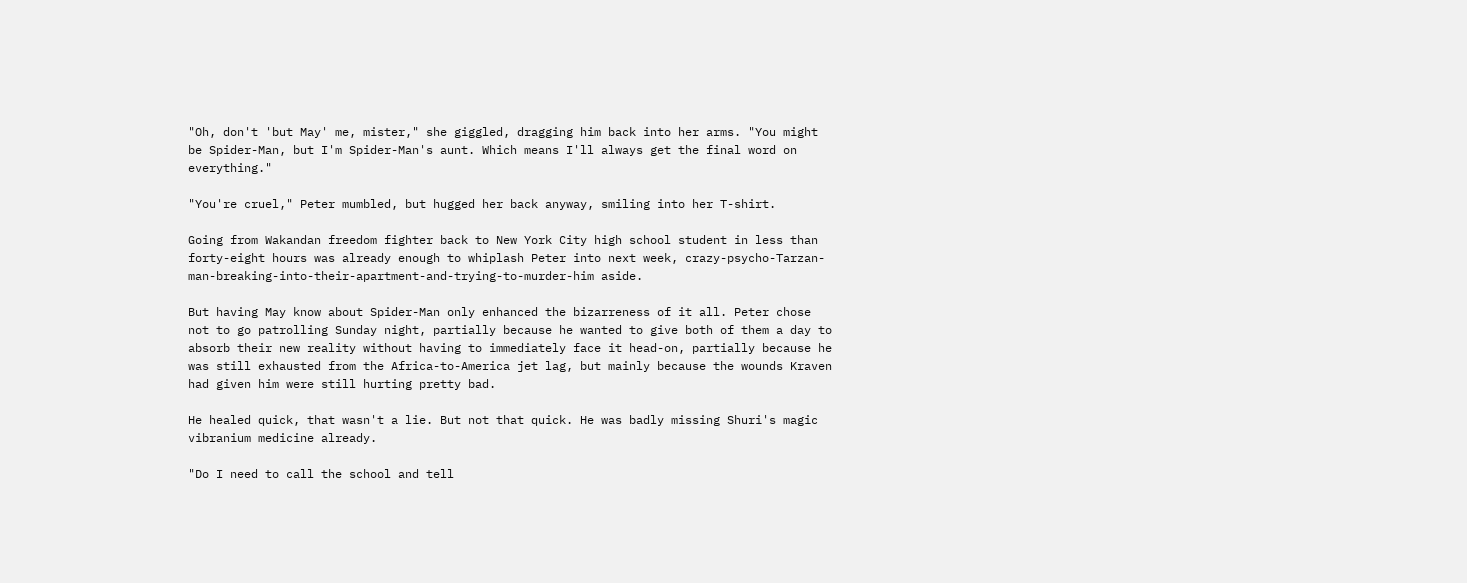"Oh, don't 'but May' me, mister," she giggled, dragging him back into her arms. "You might be Spider-Man, but I'm Spider-Man's aunt. Which means I'll always get the final word on everything."

"You're cruel," Peter mumbled, but hugged her back anyway, smiling into her T-shirt.

Going from Wakandan freedom fighter back to New York City high school student in less than forty-eight hours was already enough to whiplash Peter into next week, crazy-psycho-Tarzan-man-breaking-into-their-apartment-and-trying-to-murder-him aside.

But having May know about Spider-Man only enhanced the bizarreness of it all. Peter chose not to go patrolling Sunday night, partially because he wanted to give both of them a day to absorb their new reality without having to immediately face it head-on, partially because he was still exhausted from the Africa-to-America jet lag, but mainly because the wounds Kraven had given him were still hurting pretty bad.

He healed quick, that wasn't a lie. But not that quick. He was badly missing Shuri's magic vibranium medicine already.

"Do I need to call the school and tell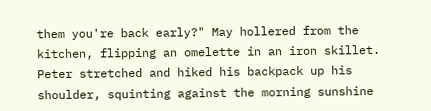them you're back early?" May hollered from the kitchen, flipping an omelette in an iron skillet. Peter stretched and hiked his backpack up his shoulder, squinting against the morning sunshine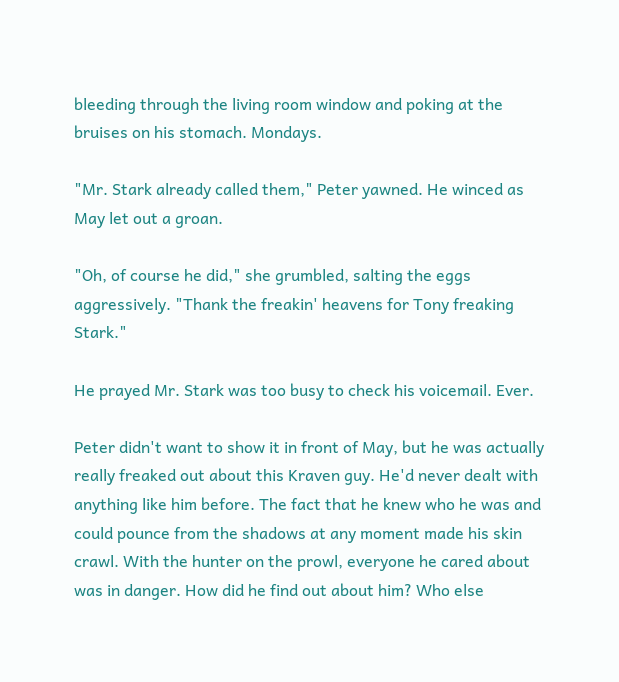bleeding through the living room window and poking at the bruises on his stomach. Mondays.

"Mr. Stark already called them," Peter yawned. He winced as May let out a groan.

"Oh, of course he did," she grumbled, salting the eggs aggressively. "Thank the freakin' heavens for Tony freaking Stark."

He prayed Mr. Stark was too busy to check his voicemail. Ever.

Peter didn't want to show it in front of May, but he was actually really freaked out about this Kraven guy. He'd never dealt with anything like him before. The fact that he knew who he was and could pounce from the shadows at any moment made his skin crawl. With the hunter on the prowl, everyone he cared about was in danger. How did he find out about him? Who else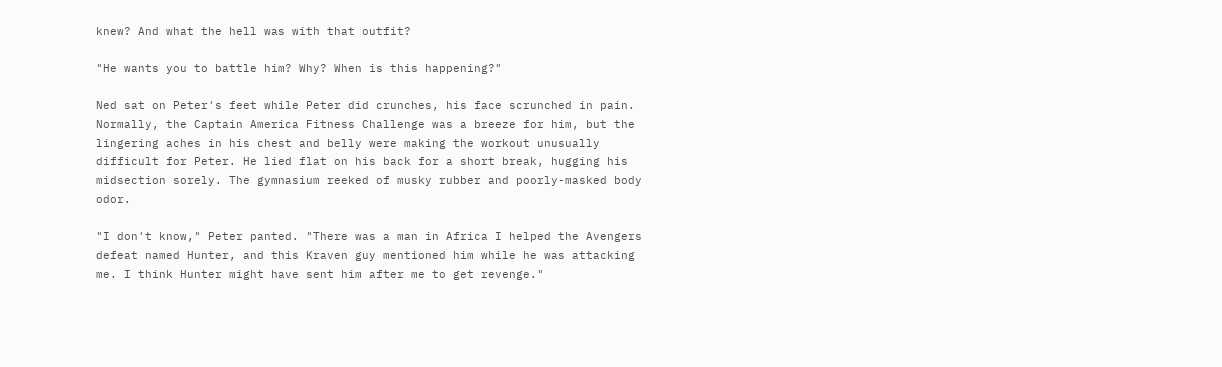knew? And what the hell was with that outfit?

"He wants you to battle him? Why? When is this happening?"

Ned sat on Peter's feet while Peter did crunches, his face scrunched in pain. Normally, the Captain America Fitness Challenge was a breeze for him, but the lingering aches in his chest and belly were making the workout unusually difficult for Peter. He lied flat on his back for a short break, hugging his midsection sorely. The gymnasium reeked of musky rubber and poorly-masked body odor.

"I don't know," Peter panted. "There was a man in Africa I helped the Avengers defeat named Hunter, and this Kraven guy mentioned him while he was attacking me. I think Hunter might have sent him after me to get revenge."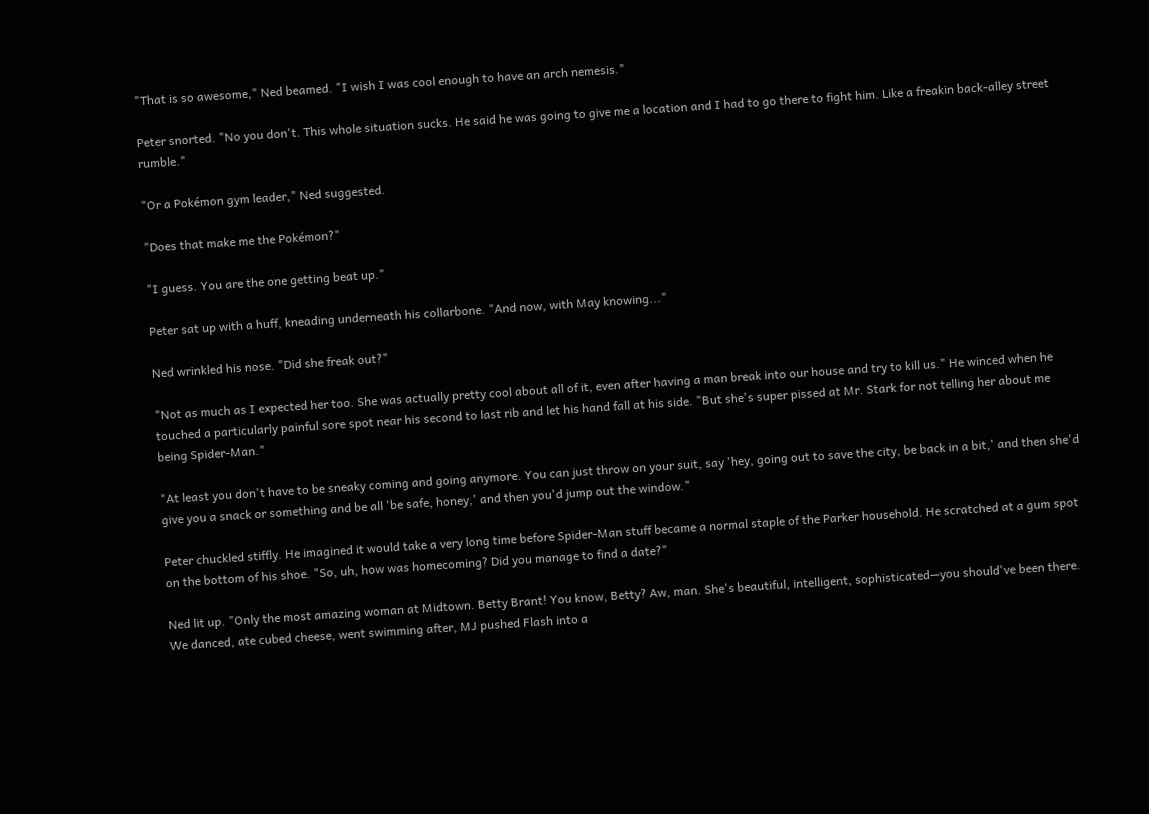"That is so awesome," Ned beamed. "I wish I was cool enough to have an arch nemesis."

Peter snorted. "No you don't. This whole situation sucks. He said he was going to give me a location and I had to go there to fight him. Like a freakin back-alley street rumble."

"Or a Pokémon gym leader," Ned suggested.

"Does that make me the Pokémon?"

"I guess. You are the one getting beat up."

Peter sat up with a huff, kneading underneath his collarbone. "And now, with May knowing..."

Ned wrinkled his nose. "Did she freak out?"

"Not as much as I expected her too. She was actually pretty cool about all of it, even after having a man break into our house and try to kill us." He winced when he touched a particularly painful sore spot near his second to last rib and let his hand fall at his side. "But she's super pissed at Mr. Stark for not telling her about me being Spider-Man."

"At least you don't have to be sneaky coming and going anymore. You can just throw on your suit, say 'hey, going out to save the city, be back in a bit,' and then she'd give you a snack or something and be all 'be safe, honey,' and then you'd jump out the window."

Peter chuckled stiffly. He imagined it would take a very long time before Spider-Man stuff became a normal staple of the Parker household. He scratched at a gum spot on the bottom of his shoe. "So, uh, how was homecoming? Did you manage to find a date?"

Ned lit up. "Only the most amazing woman at Midtown. Betty Brant! You know, Betty? Aw, man. She's beautiful, intelligent, sophisticated—you should've been there. We danced, ate cubed cheese, went swimming after, MJ pushed Flash into a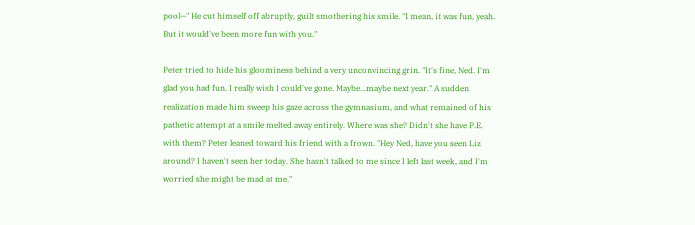pool—" He cut himself off abruptly, guilt smothering his smile. "I mean, it was fun, yeah. But it would've been more fun with you."

Peter tried to hide his gloominess behind a very unconvincing grin. "It's fine, Ned. I'm glad you had fun. I really wish I could've gone. Maybe...maybe next year." A sudden realization made him sweep his gaze across the gymnasium, and what remained of his pathetic attempt at a smile melted away entirely. Where was she? Didn't she have P.E. with them? Peter leaned toward his friend with a frown. "Hey Ned, have you seen Liz around? I haven't seen her today. She hasn't talked to me since I left last week, and I'm worried she might be mad at me."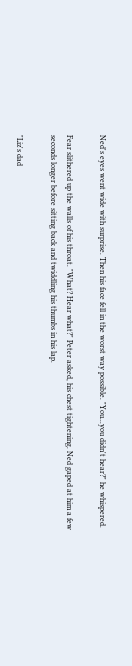Ned's eyes went wide with surprise. Then his face fell in the worst way possible. "You...you didn't hear?" he whispered.

Fear slithered up the walls of his throat. "What? Hear what?" Peter asked, his chest tightening. Ned gaped at him a few seconds longer before sitting back and twiddling his thumbs in his lap.

"Liz's dad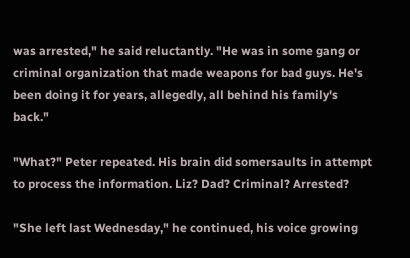was arrested," he said reluctantly. "He was in some gang or criminal organization that made weapons for bad guys. He's been doing it for years, allegedly, all behind his family's back."

"What?" Peter repeated. His brain did somersaults in attempt to process the information. Liz? Dad? Criminal? Arrested?

"She left last Wednesday," he continued, his voice growing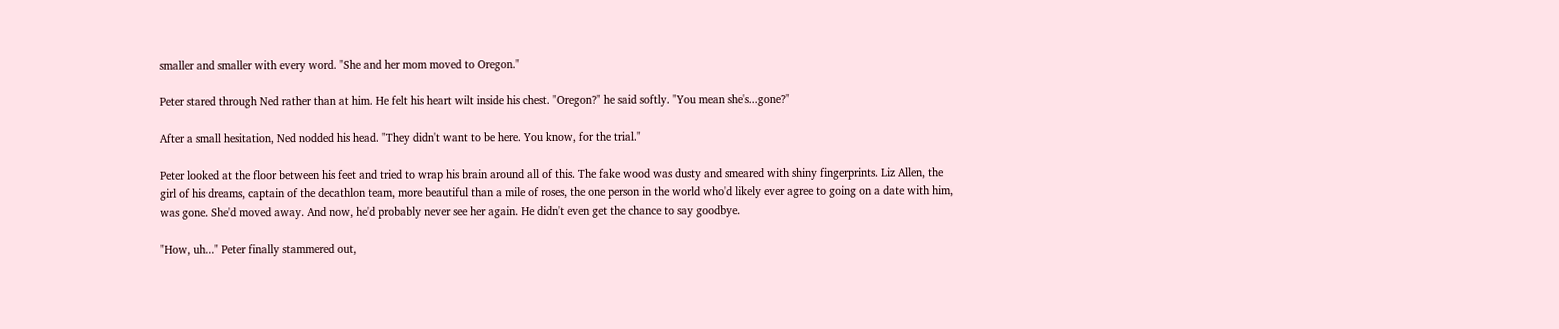smaller and smaller with every word. "She and her mom moved to Oregon."

Peter stared through Ned rather than at him. He felt his heart wilt inside his chest. "Oregon?" he said softly. "You mean she's...gone?"

After a small hesitation, Ned nodded his head. "They didn't want to be here. You know, for the trial."

Peter looked at the floor between his feet and tried to wrap his brain around all of this. The fake wood was dusty and smeared with shiny fingerprints. Liz Allen, the girl of his dreams, captain of the decathlon team, more beautiful than a mile of roses, the one person in the world who'd likely ever agree to going on a date with him, was gone. She'd moved away. And now, he'd probably never see her again. He didn't even get the chance to say goodbye.

"How, uh..." Peter finally stammered out,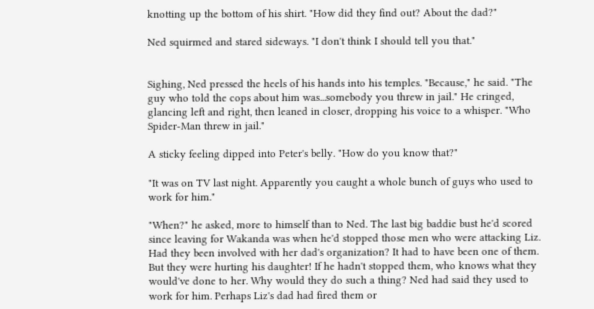knotting up the bottom of his shirt. "How did they find out? About the dad?"

Ned squirmed and stared sideways. "I don't think I should tell you that."


Sighing, Ned pressed the heels of his hands into his temples. "Because," he said. "The guy who told the cops about him was...somebody you threw in jail." He cringed, glancing left and right, then leaned in closer, dropping his voice to a whisper. "Who Spider-Man threw in jail."

A sticky feeling dipped into Peter's belly. "How do you know that?"

"It was on TV last night. Apparently you caught a whole bunch of guys who used to work for him."

"When?" he asked, more to himself than to Ned. The last big baddie bust he'd scored since leaving for Wakanda was when he'd stopped those men who were attacking Liz. Had they been involved with her dad's organization? It had to have been one of them. But they were hurting his daughter! If he hadn't stopped them, who knows what they would've done to her. Why would they do such a thing? Ned had said they used to work for him. Perhaps Liz's dad had fired them or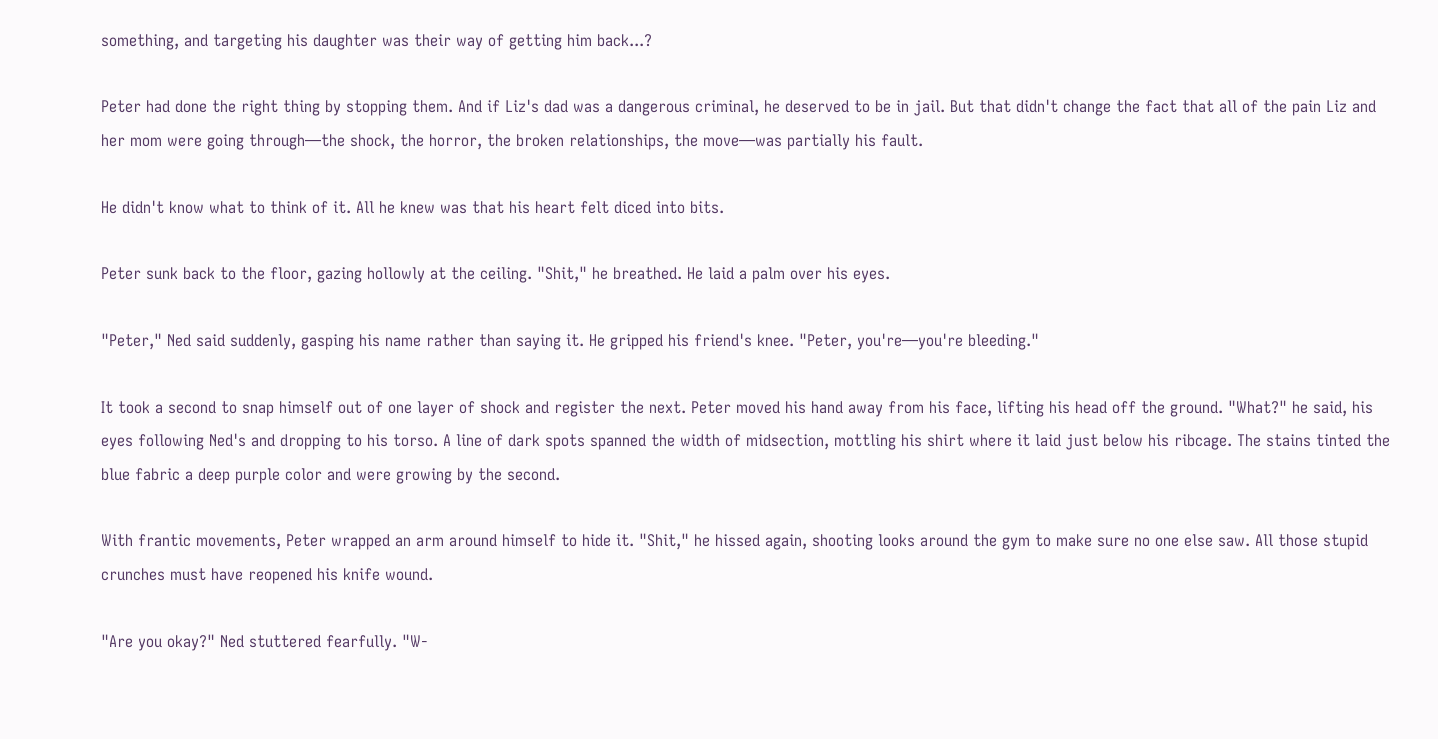something, and targeting his daughter was their way of getting him back...?

Peter had done the right thing by stopping them. And if Liz's dad was a dangerous criminal, he deserved to be in jail. But that didn't change the fact that all of the pain Liz and her mom were going through—the shock, the horror, the broken relationships, the move—was partially his fault.

He didn't know what to think of it. All he knew was that his heart felt diced into bits.

Peter sunk back to the floor, gazing hollowly at the ceiling. "Shit," he breathed. He laid a palm over his eyes.

"Peter," Ned said suddenly, gasping his name rather than saying it. He gripped his friend's knee. "Peter, you're—you're bleeding."

It took a second to snap himself out of one layer of shock and register the next. Peter moved his hand away from his face, lifting his head off the ground. "What?" he said, his eyes following Ned's and dropping to his torso. A line of dark spots spanned the width of midsection, mottling his shirt where it laid just below his ribcage. The stains tinted the blue fabric a deep purple color and were growing by the second.

With frantic movements, Peter wrapped an arm around himself to hide it. "Shit," he hissed again, shooting looks around the gym to make sure no one else saw. All those stupid crunches must have reopened his knife wound.

"Are you okay?" Ned stuttered fearfully. "W-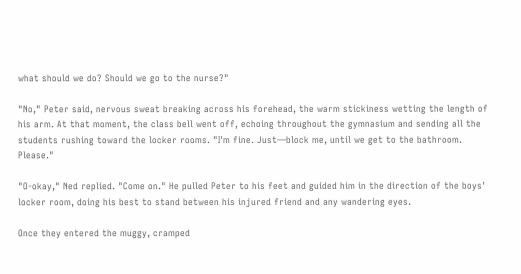what should we do? Should we go to the nurse?"

"No," Peter said, nervous sweat breaking across his forehead, the warm stickiness wetting the length of his arm. At that moment, the class bell went off, echoing throughout the gymnasium and sending all the students rushing toward the locker rooms. "I'm fine. Just—block me, until we get to the bathroom. Please."

"O-okay," Ned replied. "Come on." He pulled Peter to his feet and guided him in the direction of the boys' locker room, doing his best to stand between his injured friend and any wandering eyes.

Once they entered the muggy, cramped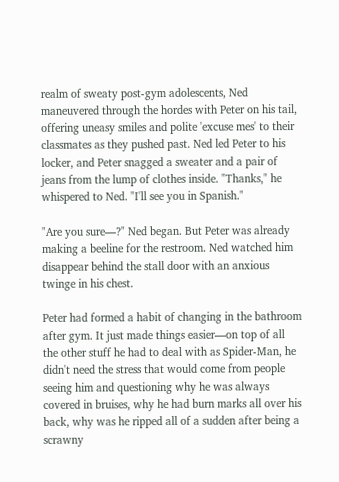realm of sweaty post-gym adolescents, Ned maneuvered through the hordes with Peter on his tail, offering uneasy smiles and polite 'excuse mes' to their classmates as they pushed past. Ned led Peter to his locker, and Peter snagged a sweater and a pair of jeans from the lump of clothes inside. "Thanks," he whispered to Ned. "I'll see you in Spanish."

"Are you sure—?" Ned began. But Peter was already making a beeline for the restroom. Ned watched him disappear behind the stall door with an anxious twinge in his chest.

Peter had formed a habit of changing in the bathroom after gym. It just made things easier—on top of all the other stuff he had to deal with as Spider-Man, he didn't need the stress that would come from people seeing him and questioning why he was always covered in bruises, why he had burn marks all over his back, why was he ripped all of a sudden after being a scrawny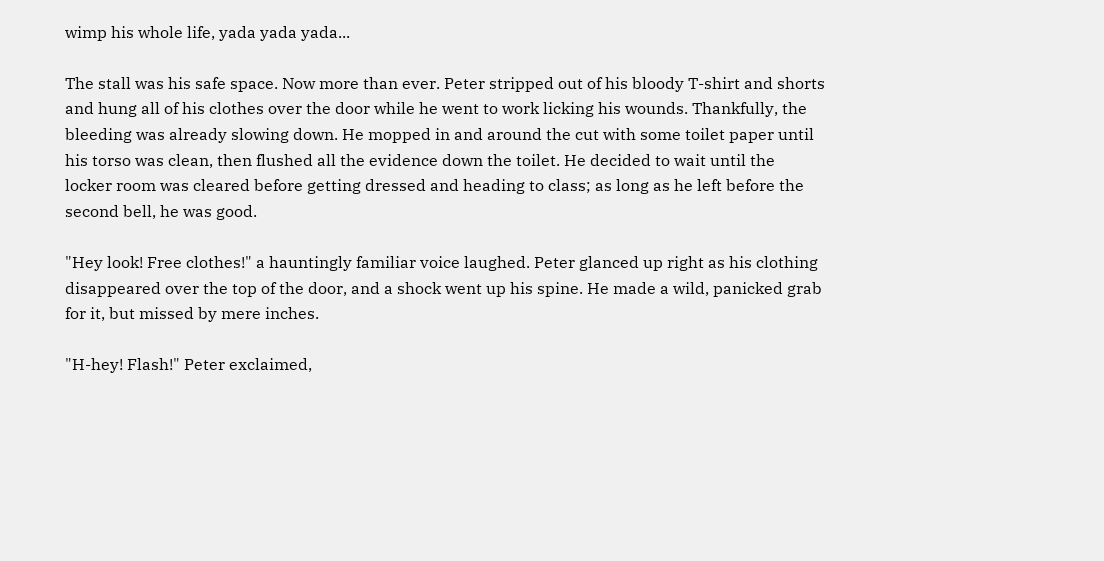wimp his whole life, yada yada yada...

The stall was his safe space. Now more than ever. Peter stripped out of his bloody T-shirt and shorts and hung all of his clothes over the door while he went to work licking his wounds. Thankfully, the bleeding was already slowing down. He mopped in and around the cut with some toilet paper until his torso was clean, then flushed all the evidence down the toilet. He decided to wait until the locker room was cleared before getting dressed and heading to class; as long as he left before the second bell, he was good.

"Hey look! Free clothes!" a hauntingly familiar voice laughed. Peter glanced up right as his clothing disappeared over the top of the door, and a shock went up his spine. He made a wild, panicked grab for it, but missed by mere inches.

"H-hey! Flash!" Peter exclaimed,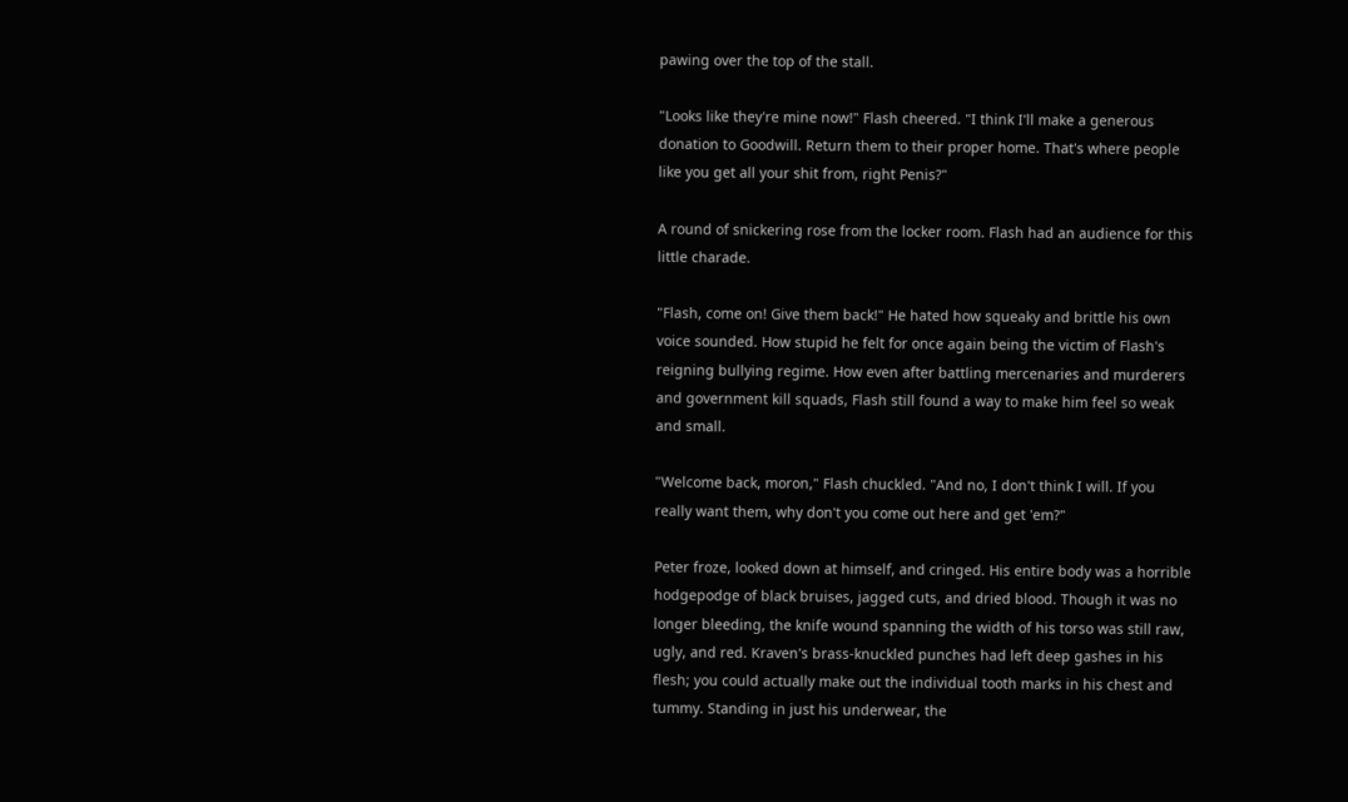pawing over the top of the stall.

"Looks like they're mine now!" Flash cheered. "I think I'll make a generous donation to Goodwill. Return them to their proper home. That's where people like you get all your shit from, right Penis?"

A round of snickering rose from the locker room. Flash had an audience for this little charade.

"Flash, come on! Give them back!" He hated how squeaky and brittle his own voice sounded. How stupid he felt for once again being the victim of Flash's reigning bullying regime. How even after battling mercenaries and murderers and government kill squads, Flash still found a way to make him feel so weak and small.

"Welcome back, moron," Flash chuckled. "And no, I don't think I will. If you really want them, why don't you come out here and get 'em?"

Peter froze, looked down at himself, and cringed. His entire body was a horrible hodgepodge of black bruises, jagged cuts, and dried blood. Though it was no longer bleeding, the knife wound spanning the width of his torso was still raw, ugly, and red. Kraven's brass-knuckled punches had left deep gashes in his flesh; you could actually make out the individual tooth marks in his chest and tummy. Standing in just his underwear, the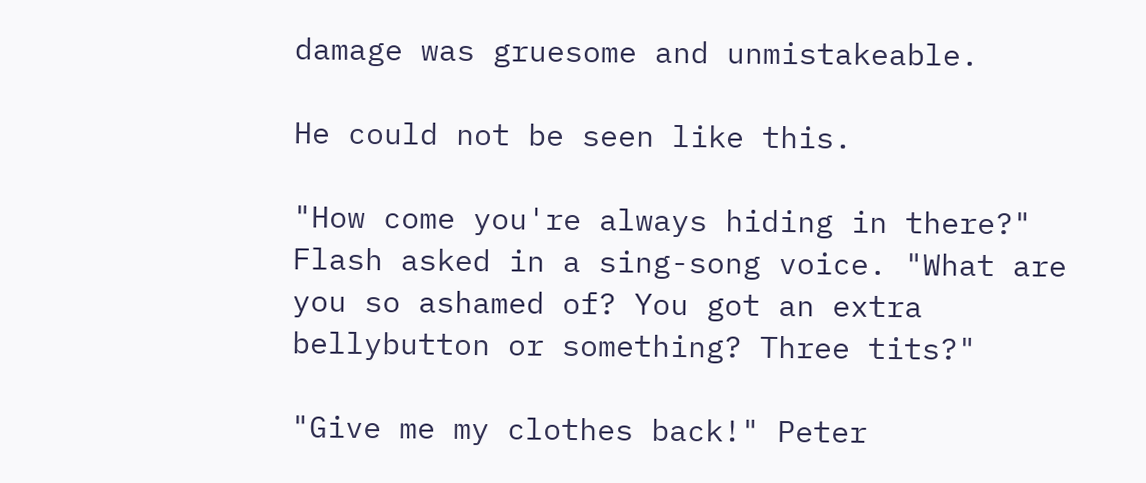damage was gruesome and unmistakeable.

He could not be seen like this.

"How come you're always hiding in there?" Flash asked in a sing-song voice. "What are you so ashamed of? You got an extra bellybutton or something? Three tits?"

"Give me my clothes back!" Peter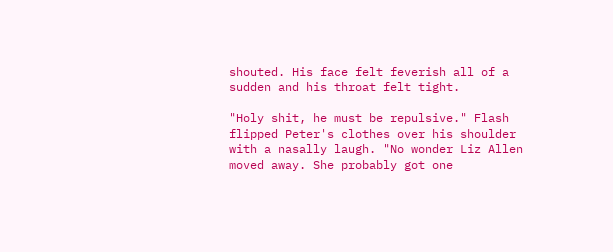shouted. His face felt feverish all of a sudden and his throat felt tight.

"Holy shit, he must be repulsive." Flash flipped Peter's clothes over his shoulder with a nasally laugh. "No wonder Liz Allen moved away. She probably got one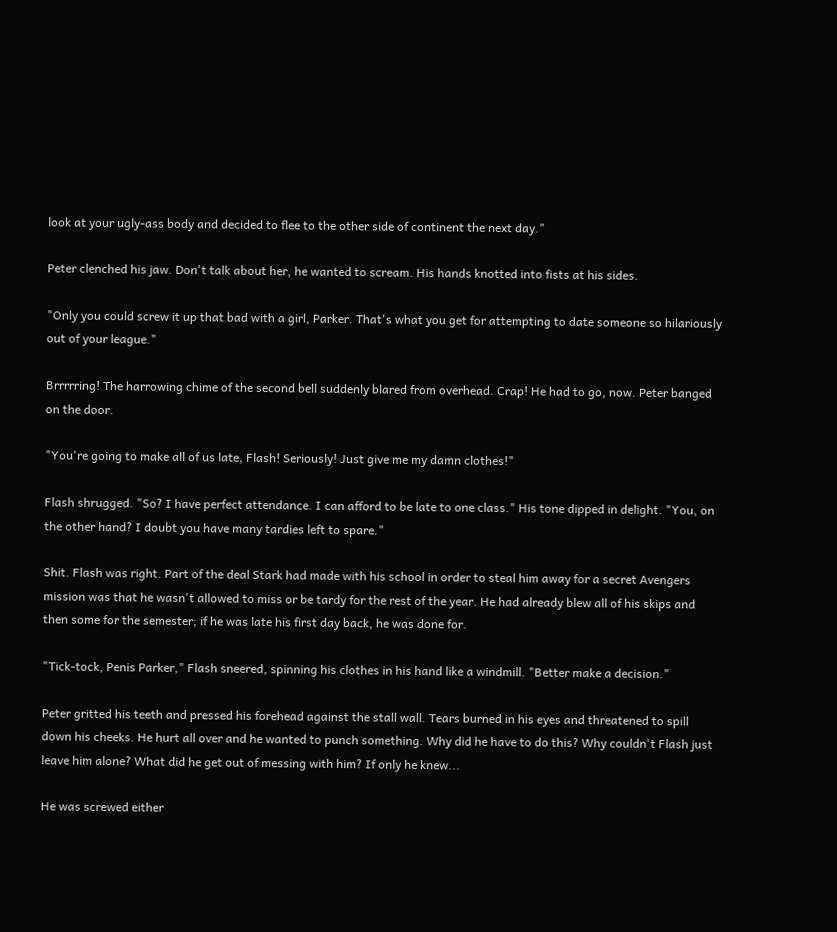look at your ugly-ass body and decided to flee to the other side of continent the next day."

Peter clenched his jaw. Don't talk about her, he wanted to scream. His hands knotted into fists at his sides.

"Only you could screw it up that bad with a girl, Parker. That's what you get for attempting to date someone so hilariously out of your league."

Brrrrring! The harrowing chime of the second bell suddenly blared from overhead. Crap! He had to go, now. Peter banged on the door.

"You're going to make all of us late, Flash! Seriously! Just give me my damn clothes!"

Flash shrugged. "So? I have perfect attendance. I can afford to be late to one class." His tone dipped in delight. "You, on the other hand? I doubt you have many tardies left to spare."

Shit. Flash was right. Part of the deal Stark had made with his school in order to steal him away for a secret Avengers mission was that he wasn't allowed to miss or be tardy for the rest of the year. He had already blew all of his skips and then some for the semester; if he was late his first day back, he was done for.

"Tick-tock, Penis Parker," Flash sneered, spinning his clothes in his hand like a windmill. "Better make a decision."

Peter gritted his teeth and pressed his forehead against the stall wall. Tears burned in his eyes and threatened to spill down his cheeks. He hurt all over and he wanted to punch something. Why did he have to do this? Why couldn't Flash just leave him alone? What did he get out of messing with him? If only he knew...

He was screwed either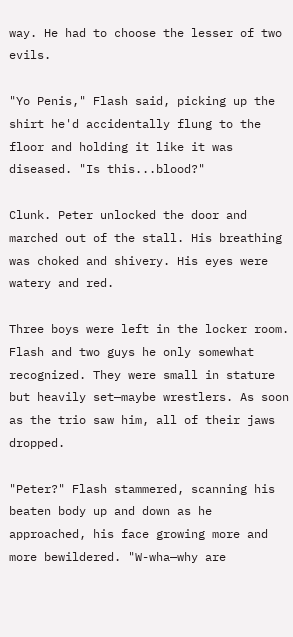way. He had to choose the lesser of two evils.

"Yo Penis," Flash said, picking up the shirt he'd accidentally flung to the floor and holding it like it was diseased. "Is this...blood?"

Clunk. Peter unlocked the door and marched out of the stall. His breathing was choked and shivery. His eyes were watery and red.

Three boys were left in the locker room. Flash and two guys he only somewhat recognized. They were small in stature but heavily set—maybe wrestlers. As soon as the trio saw him, all of their jaws dropped.

"Peter?" Flash stammered, scanning his beaten body up and down as he approached, his face growing more and more bewildered. "W-wha—why are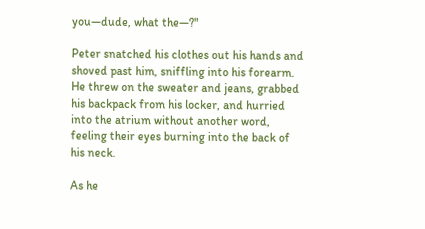you—dude, what the—?"

Peter snatched his clothes out his hands and shoved past him, sniffling into his forearm. He threw on the sweater and jeans, grabbed his backpack from his locker, and hurried into the atrium without another word, feeling their eyes burning into the back of his neck.

As he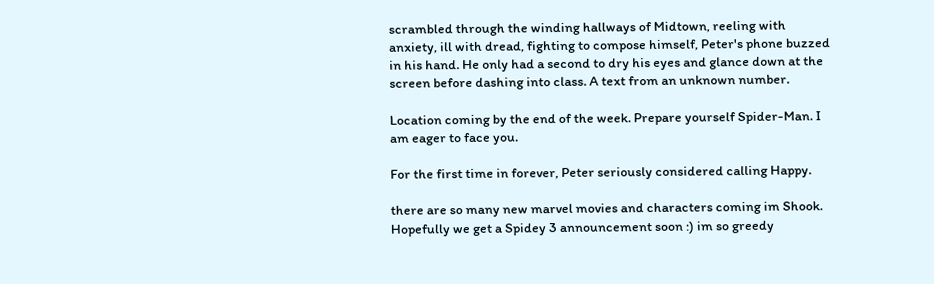scrambled through the winding hallways of Midtown, reeling with anxiety, ill with dread, fighting to compose himself, Peter's phone buzzed in his hand. He only had a second to dry his eyes and glance down at the screen before dashing into class. A text from an unknown number.

Location coming by the end of the week. Prepare yourself Spider-Man. I am eager to face you.

For the first time in forever, Peter seriously considered calling Happy.

there are so many new marvel movies and characters coming im Shook. Hopefully we get a Spidey 3 announcement soon :) im so greedy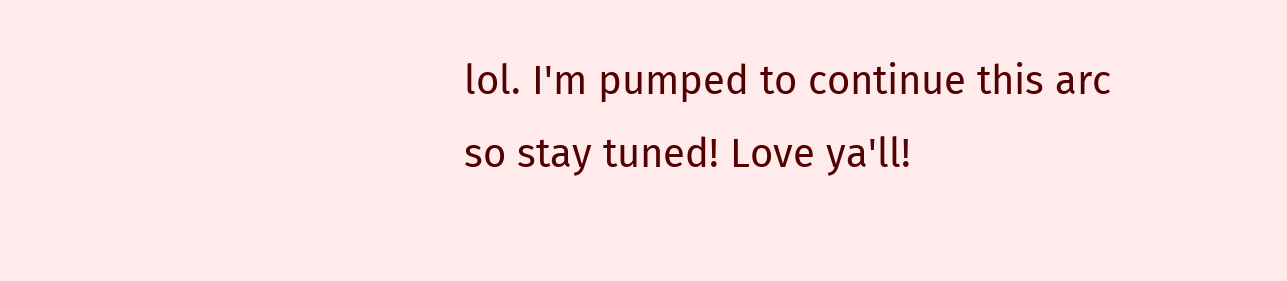lol. I'm pumped to continue this arc so stay tuned! Love ya'll!